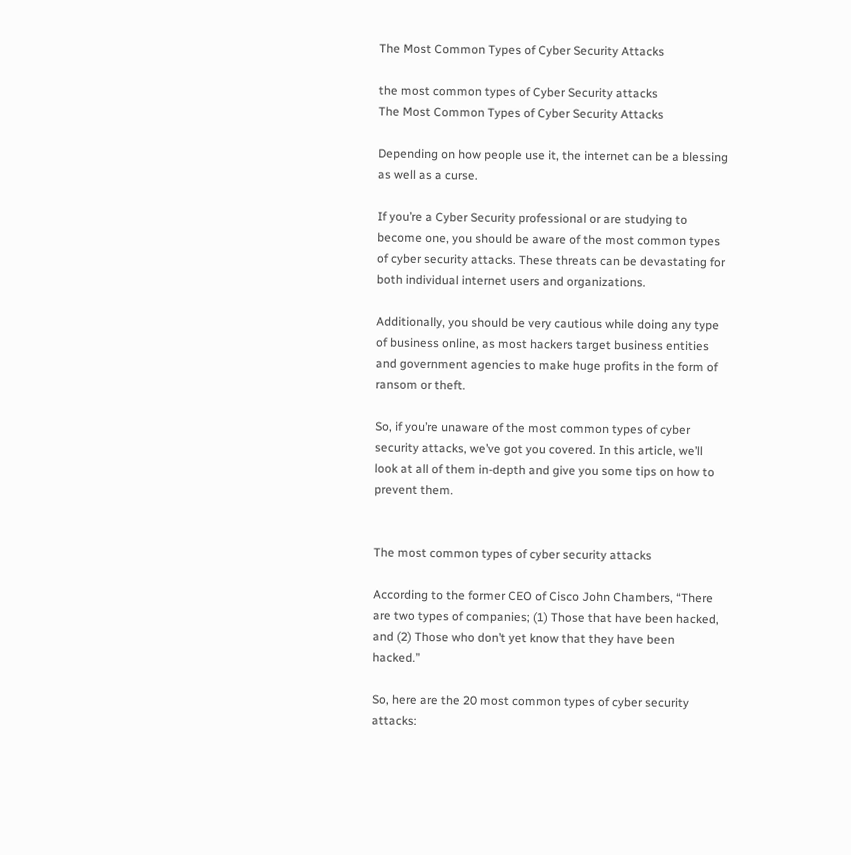The Most Common Types of Cyber Security Attacks

the most common types of Cyber Security attacks
The Most Common Types of Cyber Security Attacks

Depending on how people use it, the internet can be a blessing as well as a curse.

If you’re a Cyber Security professional or are studying to become one, you should be aware of the most common types of cyber security attacks. These threats can be devastating for both individual internet users and organizations.

Additionally, you should be very cautious while doing any type of business online, as most hackers target business entities and government agencies to make huge profits in the form of ransom or theft.

So, if you’re unaware of the most common types of cyber security attacks, we’ve got you covered. In this article, we’ll look at all of them in-depth and give you some tips on how to prevent them.


The most common types of cyber security attacks

According to the former CEO of Cisco John Chambers, “There are two types of companies; (1) Those that have been hacked, and (2) Those who don’t yet know that they have been hacked.”

So, here are the 20 most common types of cyber security attacks: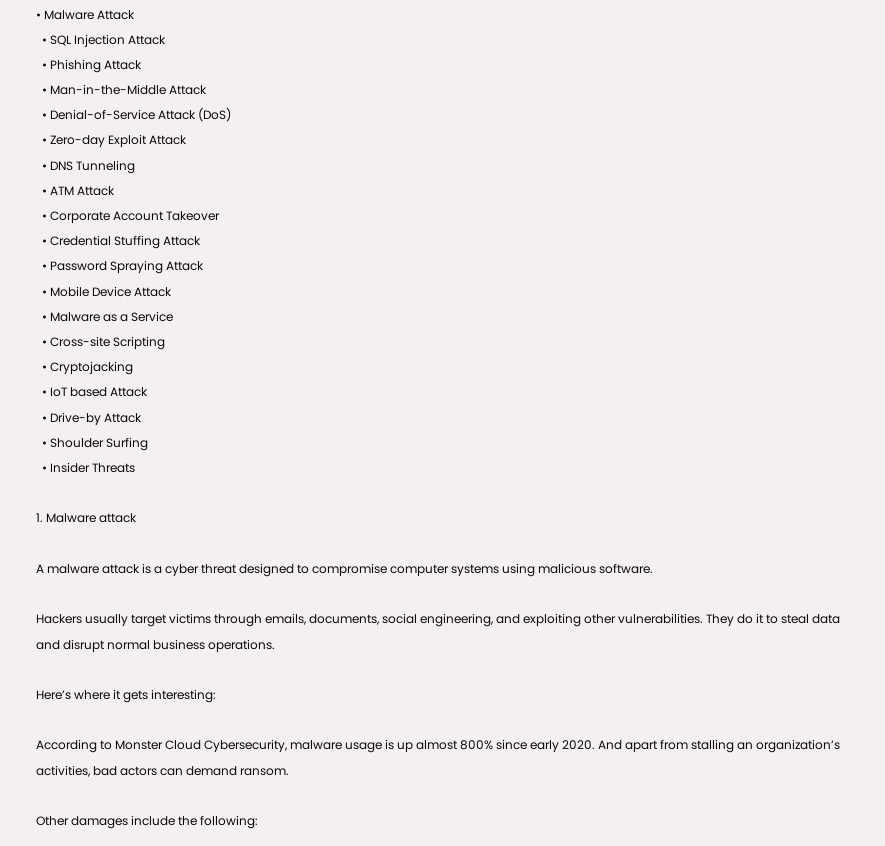• Malware Attack
  • SQL Injection Attack
  • Phishing Attack
  • Man-in-the-Middle Attack
  • Denial-of-Service Attack (DoS)
  • Zero-day Exploit Attack
  • DNS Tunneling
  • ATM Attack
  • Corporate Account Takeover
  • Credential Stuffing Attack
  • Password Spraying Attack
  • Mobile Device Attack
  • Malware as a Service
  • Cross-site Scripting
  • Cryptojacking
  • IoT based Attack
  • Drive-by Attack
  • Shoulder Surfing
  • Insider Threats

1. Malware attack

A malware attack is a cyber threat designed to compromise computer systems using malicious software.

Hackers usually target victims through emails, documents, social engineering, and exploiting other vulnerabilities. They do it to steal data and disrupt normal business operations.

Here’s where it gets interesting:

According to Monster Cloud Cybersecurity, malware usage is up almost 800% since early 2020. And apart from stalling an organization’s activities, bad actors can demand ransom.

Other damages include the following: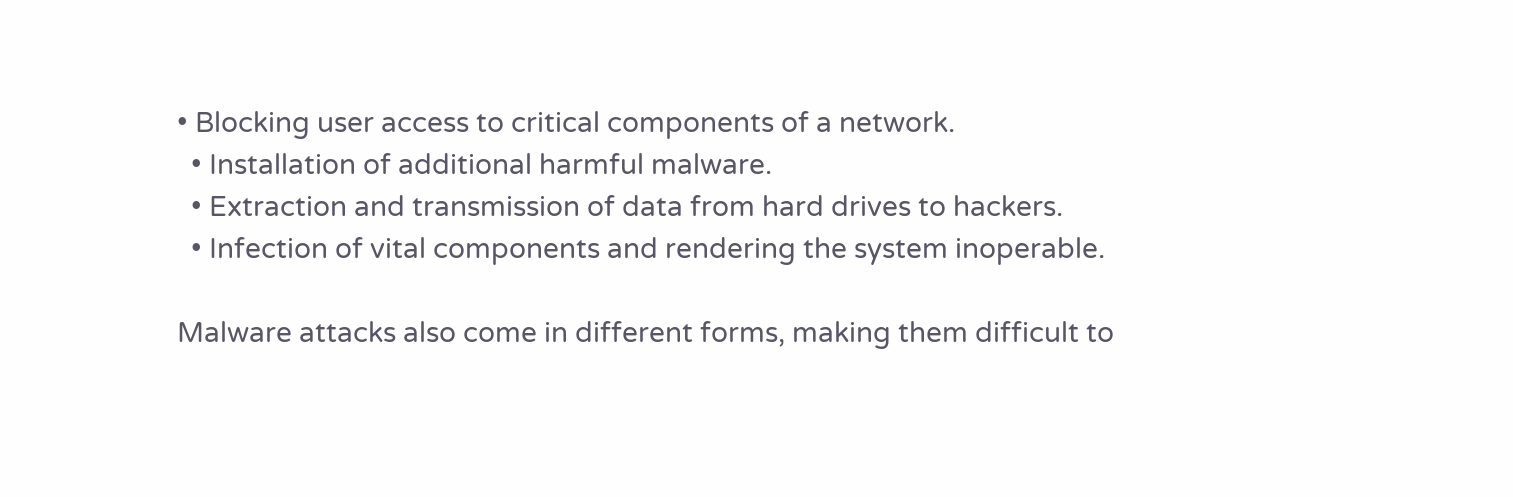• Blocking user access to critical components of a network.
  • Installation of additional harmful malware.
  • Extraction and transmission of data from hard drives to hackers.
  • Infection of vital components and rendering the system inoperable.

Malware attacks also come in different forms, making them difficult to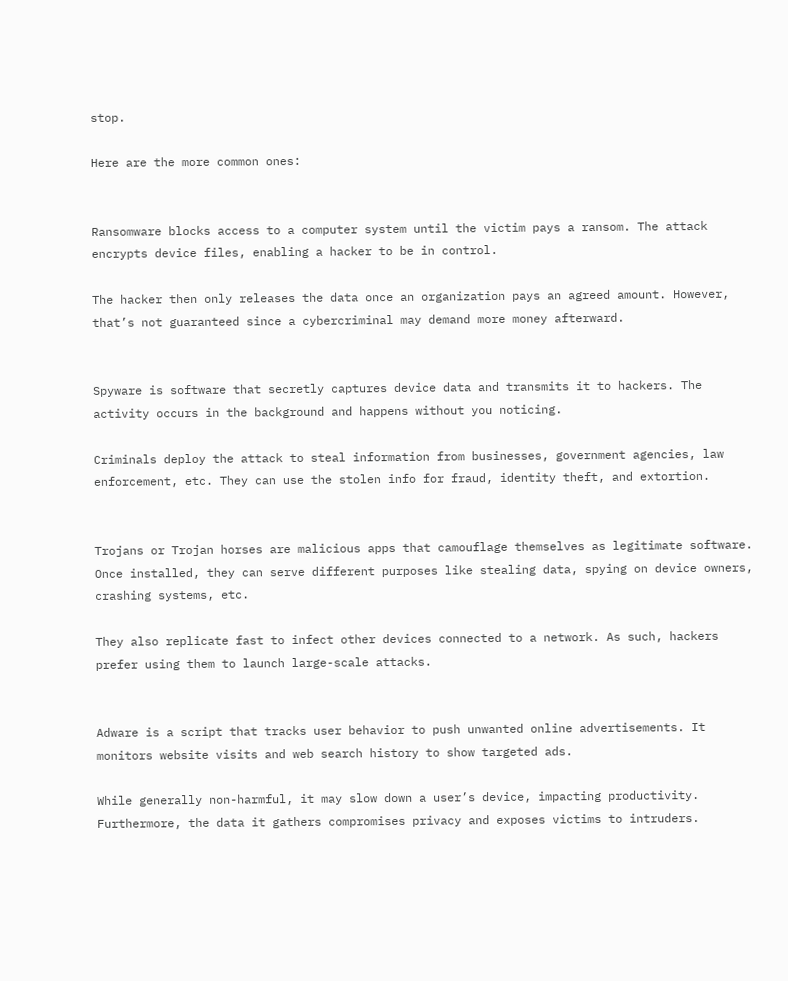stop.

Here are the more common ones:


Ransomware blocks access to a computer system until the victim pays a ransom. The attack encrypts device files, enabling a hacker to be in control.

The hacker then only releases the data once an organization pays an agreed amount. However, that’s not guaranteed since a cybercriminal may demand more money afterward.


Spyware is software that secretly captures device data and transmits it to hackers. The activity occurs in the background and happens without you noticing.

Criminals deploy the attack to steal information from businesses, government agencies, law enforcement, etc. They can use the stolen info for fraud, identity theft, and extortion.


Trojans or Trojan horses are malicious apps that camouflage themselves as legitimate software. Once installed, they can serve different purposes like stealing data, spying on device owners, crashing systems, etc.

They also replicate fast to infect other devices connected to a network. As such, hackers prefer using them to launch large-scale attacks.


Adware is a script that tracks user behavior to push unwanted online advertisements. It monitors website visits and web search history to show targeted ads.

While generally non-harmful, it may slow down a user’s device, impacting productivity. Furthermore, the data it gathers compromises privacy and exposes victims to intruders.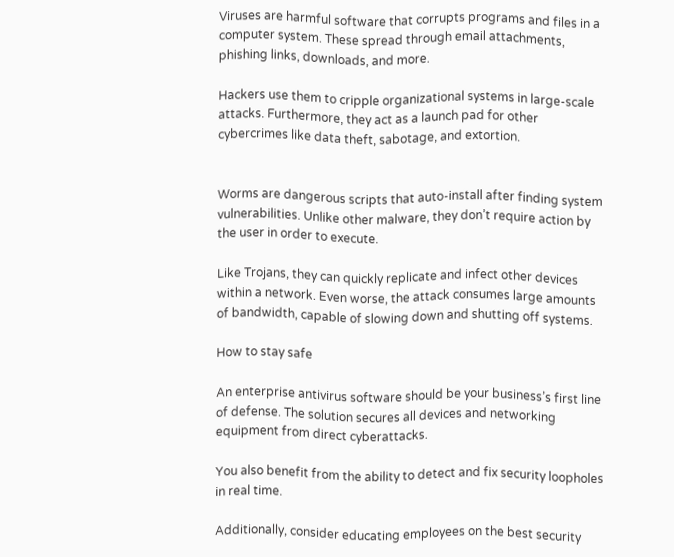Viruses are harmful software that corrupts programs and files in a computer system. These spread through email attachments, phishing links, downloads, and more.

Hackers use them to cripple organizational systems in large-scale attacks. Furthermore, they act as a launch pad for other cybercrimes like data theft, sabotage, and extortion.


Worms are dangerous scripts that auto-install after finding system vulnerabilities. Unlike other malware, they don’t require action by the user in order to execute.

Like Trojans, they can quickly replicate and infect other devices within a network. Even worse, the attack consumes large amounts of bandwidth, capable of slowing down and shutting off systems.

How to stay safe

An enterprise antivirus software should be your business’s first line of defense. The solution secures all devices and networking equipment from direct cyberattacks.

You also benefit from the ability to detect and fix security loopholes in real time.

Additionally, consider educating employees on the best security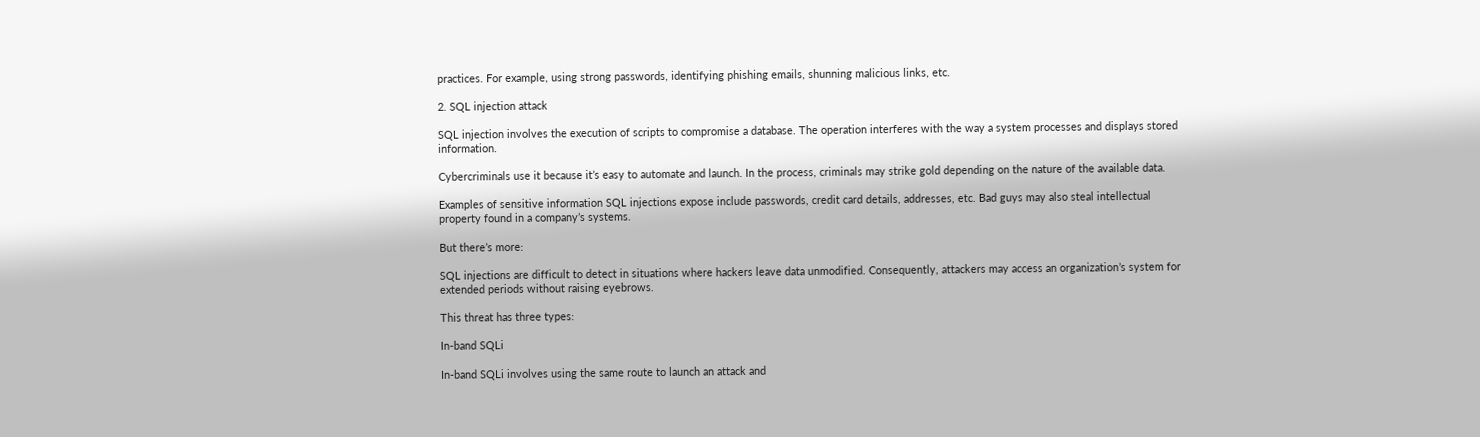practices. For example, using strong passwords, identifying phishing emails, shunning malicious links, etc.

2. SQL injection attack

SQL injection involves the execution of scripts to compromise a database. The operation interferes with the way a system processes and displays stored information.

Cybercriminals use it because it’s easy to automate and launch. In the process, criminals may strike gold depending on the nature of the available data.

Examples of sensitive information SQL injections expose include passwords, credit card details, addresses, etc. Bad guys may also steal intellectual property found in a company’s systems.

But there’s more:

SQL injections are difficult to detect in situations where hackers leave data unmodified. Consequently, attackers may access an organization’s system for extended periods without raising eyebrows.

This threat has three types:

In-band SQLi

In-band SQLi involves using the same route to launch an attack and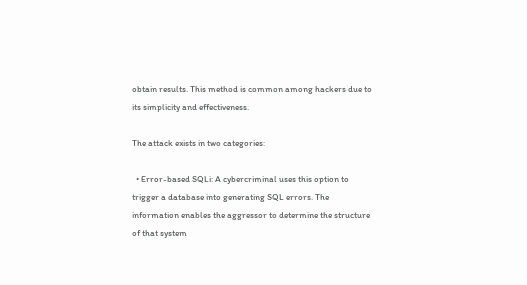obtain results. This method is common among hackers due to its simplicity and effectiveness.

The attack exists in two categories:

  • Error-based SQLi: A cybercriminal uses this option to trigger a database into generating SQL errors. The information enables the aggressor to determine the structure of that system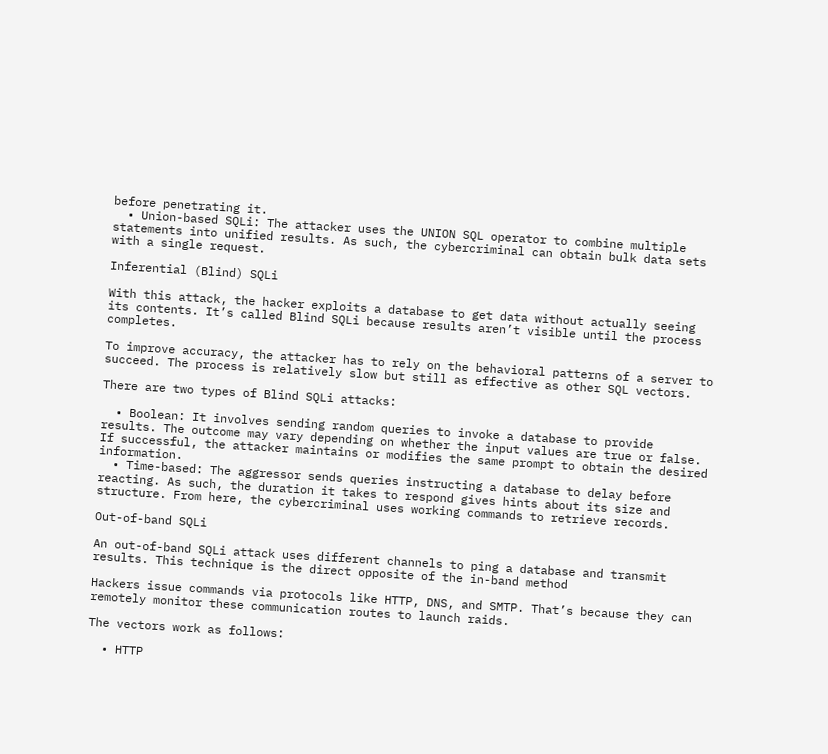before penetrating it.
  • Union-based SQLi: The attacker uses the UNION SQL operator to combine multiple statements into unified results. As such, the cybercriminal can obtain bulk data sets with a single request.

Inferential (Blind) SQLi

With this attack, the hacker exploits a database to get data without actually seeing its contents. It’s called Blind SQLi because results aren’t visible until the process completes.

To improve accuracy, the attacker has to rely on the behavioral patterns of a server to succeed. The process is relatively slow but still as effective as other SQL vectors.

There are two types of Blind SQLi attacks:

  • Boolean: It involves sending random queries to invoke a database to provide results. The outcome may vary depending on whether the input values are true or false. If successful, the attacker maintains or modifies the same prompt to obtain the desired information.
  • Time-based: The aggressor sends queries instructing a database to delay before reacting. As such, the duration it takes to respond gives hints about its size and structure. From here, the cybercriminal uses working commands to retrieve records.

Out-of-band SQLi

An out-of-band SQLi attack uses different channels to ping a database and transmit results. This technique is the direct opposite of the in-band method

Hackers issue commands via protocols like HTTP, DNS, and SMTP. That’s because they can remotely monitor these communication routes to launch raids.

The vectors work as follows:

  • HTTP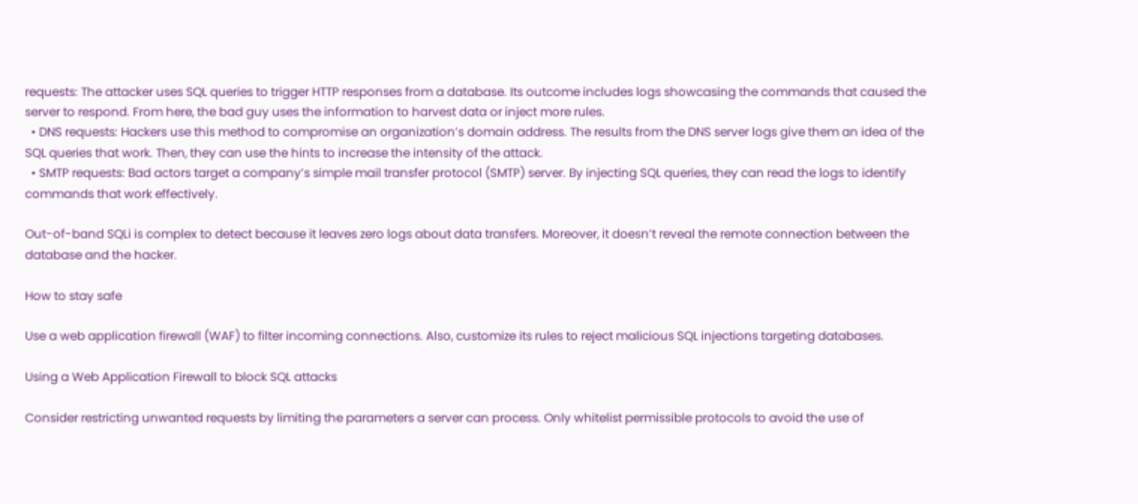requests: The attacker uses SQL queries to trigger HTTP responses from a database. Its outcome includes logs showcasing the commands that caused the server to respond. From here, the bad guy uses the information to harvest data or inject more rules.
  • DNS requests: Hackers use this method to compromise an organization’s domain address. The results from the DNS server logs give them an idea of the SQL queries that work. Then, they can use the hints to increase the intensity of the attack.
  • SMTP requests: Bad actors target a company’s simple mail transfer protocol (SMTP) server. By injecting SQL queries, they can read the logs to identify commands that work effectively.

Out-of-band SQLi is complex to detect because it leaves zero logs about data transfers. Moreover, it doesn’t reveal the remote connection between the database and the hacker.

How to stay safe

Use a web application firewall (WAF) to filter incoming connections. Also, customize its rules to reject malicious SQL injections targeting databases.

Using a Web Application Firewall to block SQL attacks

Consider restricting unwanted requests by limiting the parameters a server can process. Only whitelist permissible protocols to avoid the use of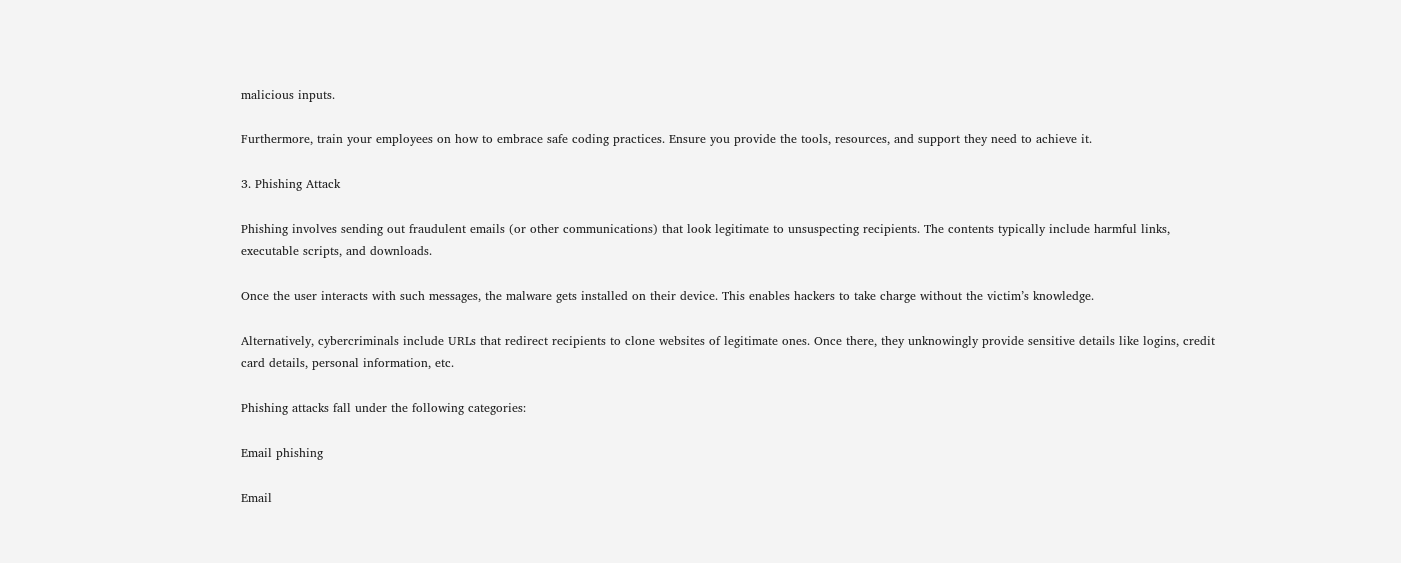malicious inputs.

Furthermore, train your employees on how to embrace safe coding practices. Ensure you provide the tools, resources, and support they need to achieve it.

3. Phishing Attack

Phishing involves sending out fraudulent emails (or other communications) that look legitimate to unsuspecting recipients. The contents typically include harmful links, executable scripts, and downloads.

Once the user interacts with such messages, the malware gets installed on their device. This enables hackers to take charge without the victim’s knowledge.

Alternatively, cybercriminals include URLs that redirect recipients to clone websites of legitimate ones. Once there, they unknowingly provide sensitive details like logins, credit card details, personal information, etc.

Phishing attacks fall under the following categories:

Email phishing

Email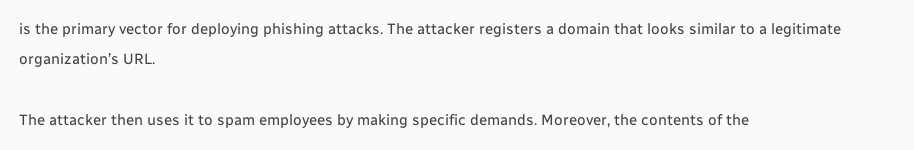is the primary vector for deploying phishing attacks. The attacker registers a domain that looks similar to a legitimate organization’s URL.

The attacker then uses it to spam employees by making specific demands. Moreover, the contents of the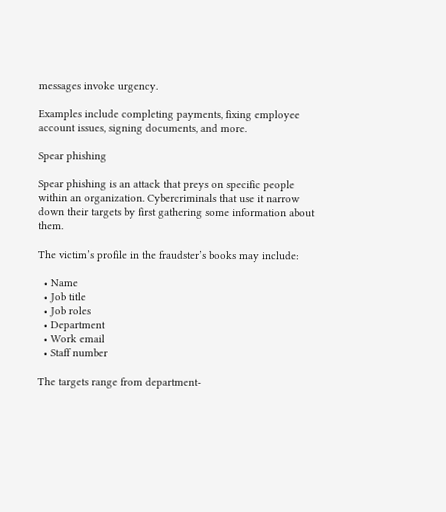messages invoke urgency.

Examples include completing payments, fixing employee account issues, signing documents, and more.

Spear phishing

Spear phishing is an attack that preys on specific people within an organization. Cybercriminals that use it narrow down their targets by first gathering some information about them.

The victim’s profile in the fraudster’s books may include:

  • Name
  • Job title
  • Job roles
  • Department
  • Work email
  • Staff number

The targets range from department-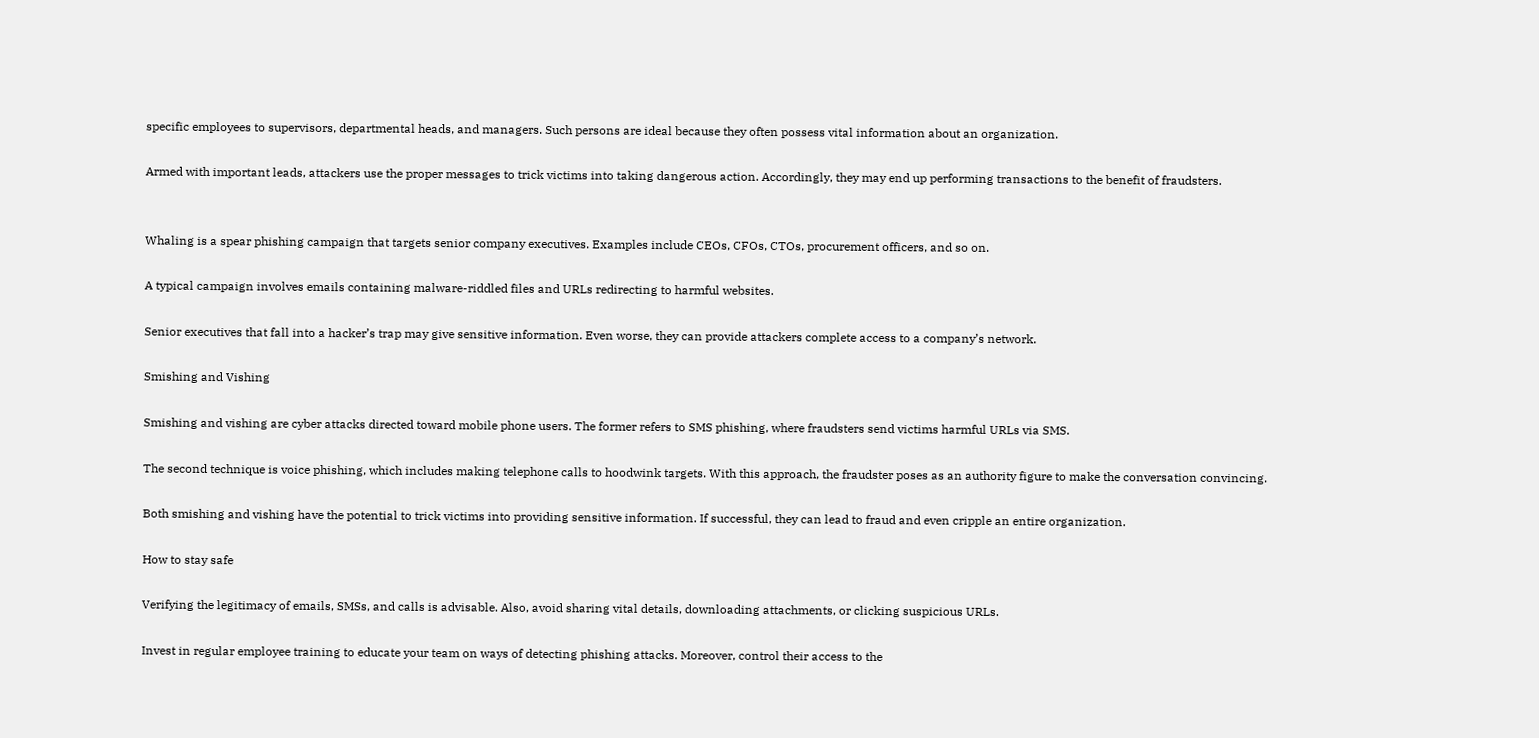specific employees to supervisors, departmental heads, and managers. Such persons are ideal because they often possess vital information about an organization.

Armed with important leads, attackers use the proper messages to trick victims into taking dangerous action. Accordingly, they may end up performing transactions to the benefit of fraudsters.


Whaling is a spear phishing campaign that targets senior company executives. Examples include CEOs, CFOs, CTOs, procurement officers, and so on.

A typical campaign involves emails containing malware-riddled files and URLs redirecting to harmful websites.

Senior executives that fall into a hacker’s trap may give sensitive information. Even worse, they can provide attackers complete access to a company’s network.

Smishing and Vishing

Smishing and vishing are cyber attacks directed toward mobile phone users. The former refers to SMS phishing, where fraudsters send victims harmful URLs via SMS.

The second technique is voice phishing, which includes making telephone calls to hoodwink targets. With this approach, the fraudster poses as an authority figure to make the conversation convincing.

Both smishing and vishing have the potential to trick victims into providing sensitive information. If successful, they can lead to fraud and even cripple an entire organization.

How to stay safe

Verifying the legitimacy of emails, SMSs, and calls is advisable. Also, avoid sharing vital details, downloading attachments, or clicking suspicious URLs.

Invest in regular employee training to educate your team on ways of detecting phishing attacks. Moreover, control their access to the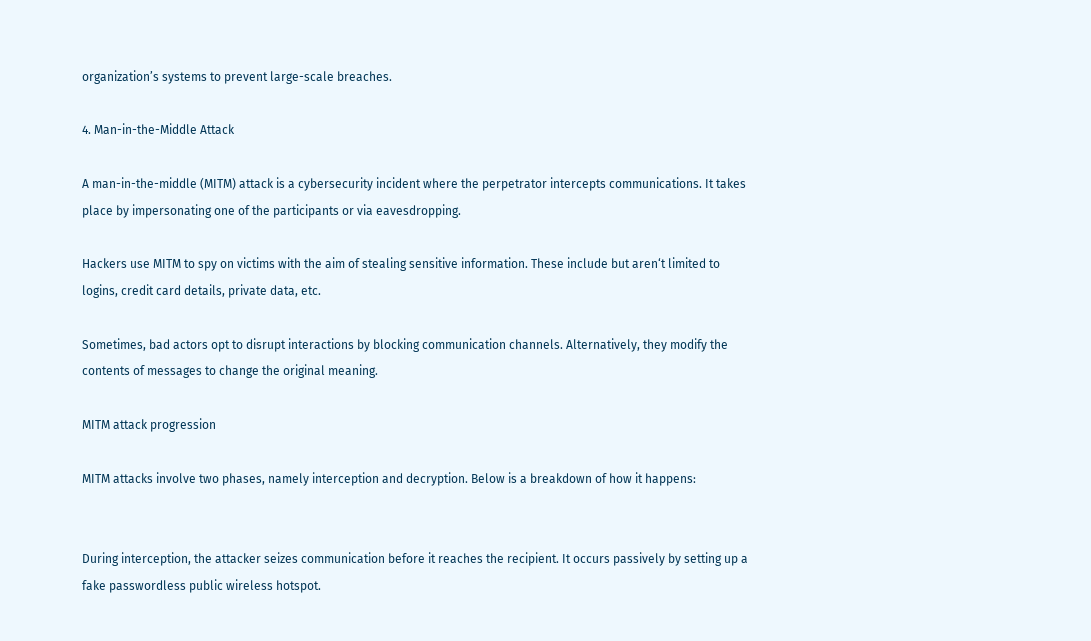organization’s systems to prevent large-scale breaches.

4. Man-in-the-Middle Attack

A man-in-the-middle (MITM) attack is a cybersecurity incident where the perpetrator intercepts communications. It takes place by impersonating one of the participants or via eavesdropping.

Hackers use MITM to spy on victims with the aim of stealing sensitive information. These include but aren‘t limited to logins, credit card details, private data, etc.

Sometimes, bad actors opt to disrupt interactions by blocking communication channels. Alternatively, they modify the contents of messages to change the original meaning.

MITM attack progression

MITM attacks involve two phases, namely interception and decryption. Below is a breakdown of how it happens:


During interception, the attacker seizes communication before it reaches the recipient. It occurs passively by setting up a fake passwordless public wireless hotspot.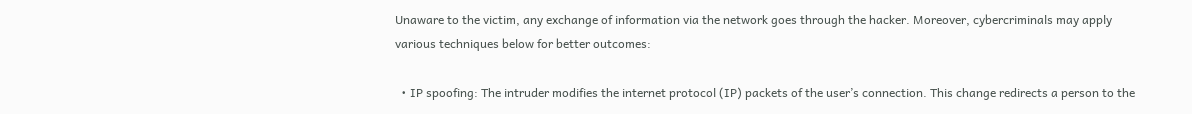Unaware to the victim, any exchange of information via the network goes through the hacker. Moreover, cybercriminals may apply various techniques below for better outcomes:

  • IP spoofing: The intruder modifies the internet protocol (IP) packets of the user’s connection. This change redirects a person to the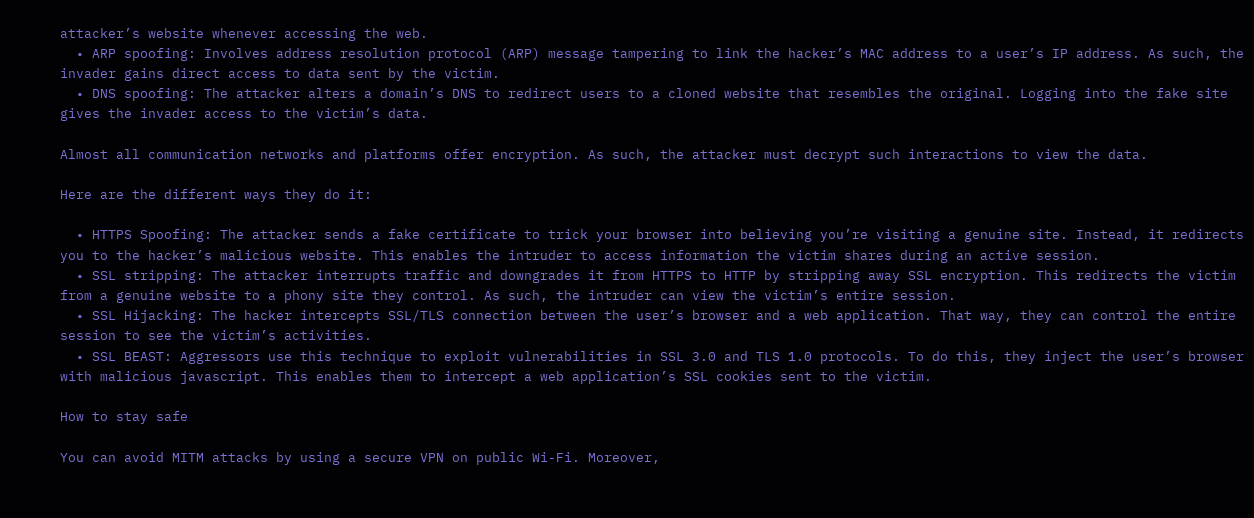attacker’s website whenever accessing the web.
  • ARP spoofing: Involves address resolution protocol (ARP) message tampering to link the hacker’s MAC address to a user’s IP address. As such, the invader gains direct access to data sent by the victim.
  • DNS spoofing: The attacker alters a domain’s DNS to redirect users to a cloned website that resembles the original. Logging into the fake site gives the invader access to the victim’s data.

Almost all communication networks and platforms offer encryption. As such, the attacker must decrypt such interactions to view the data.

Here are the different ways they do it:

  • HTTPS Spoofing: The attacker sends a fake certificate to trick your browser into believing you’re visiting a genuine site. Instead, it redirects you to the hacker’s malicious website. This enables the intruder to access information the victim shares during an active session.
  • SSL stripping: The attacker interrupts traffic and downgrades it from HTTPS to HTTP by stripping away SSL encryption. This redirects the victim from a genuine website to a phony site they control. As such, the intruder can view the victim’s entire session.
  • SSL Hijacking: The hacker intercepts SSL/TLS connection between the user’s browser and a web application. That way, they can control the entire session to see the victim’s activities.
  • SSL BEAST: Aggressors use this technique to exploit vulnerabilities in SSL 3.0 and TLS 1.0 protocols. To do this, they inject the user’s browser with malicious javascript. This enables them to intercept a web application’s SSL cookies sent to the victim.

How to stay safe

You can avoid MITM attacks by using a secure VPN on public Wi-Fi. Moreover,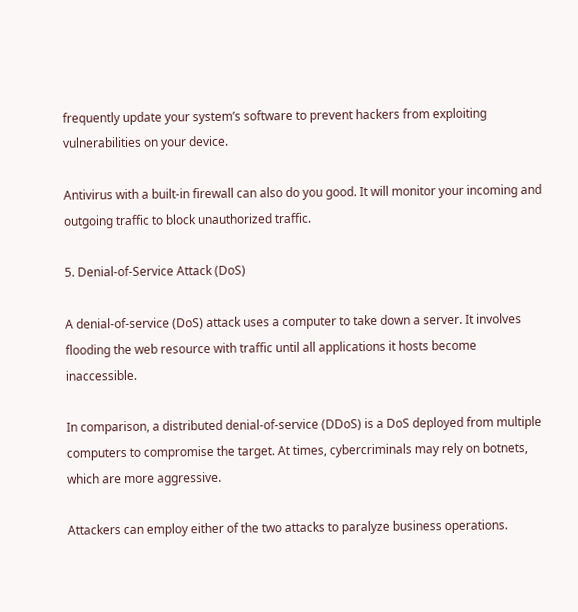frequently update your system’s software to prevent hackers from exploiting vulnerabilities on your device.

Antivirus with a built-in firewall can also do you good. It will monitor your incoming and outgoing traffic to block unauthorized traffic.

5. Denial-of-Service Attack (DoS)

A denial-of-service (DoS) attack uses a computer to take down a server. It involves flooding the web resource with traffic until all applications it hosts become inaccessible.

In comparison, a distributed denial-of-service (DDoS) is a DoS deployed from multiple computers to compromise the target. At times, cybercriminals may rely on botnets, which are more aggressive.

Attackers can employ either of the two attacks to paralyze business operations.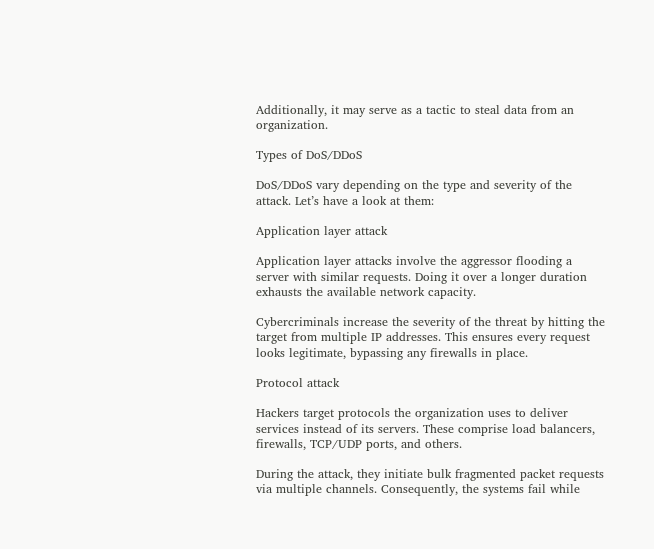Additionally, it may serve as a tactic to steal data from an organization.

Types of DoS/DDoS

DoS/DDoS vary depending on the type and severity of the attack. Let’s have a look at them:

Application layer attack

Application layer attacks involve the aggressor flooding a server with similar requests. Doing it over a longer duration exhausts the available network capacity.

Cybercriminals increase the severity of the threat by hitting the target from multiple IP addresses. This ensures every request looks legitimate, bypassing any firewalls in place.

Protocol attack

Hackers target protocols the organization uses to deliver services instead of its servers. These comprise load balancers, firewalls, TCP/UDP ports, and others.

During the attack, they initiate bulk fragmented packet requests via multiple channels. Consequently, the systems fail while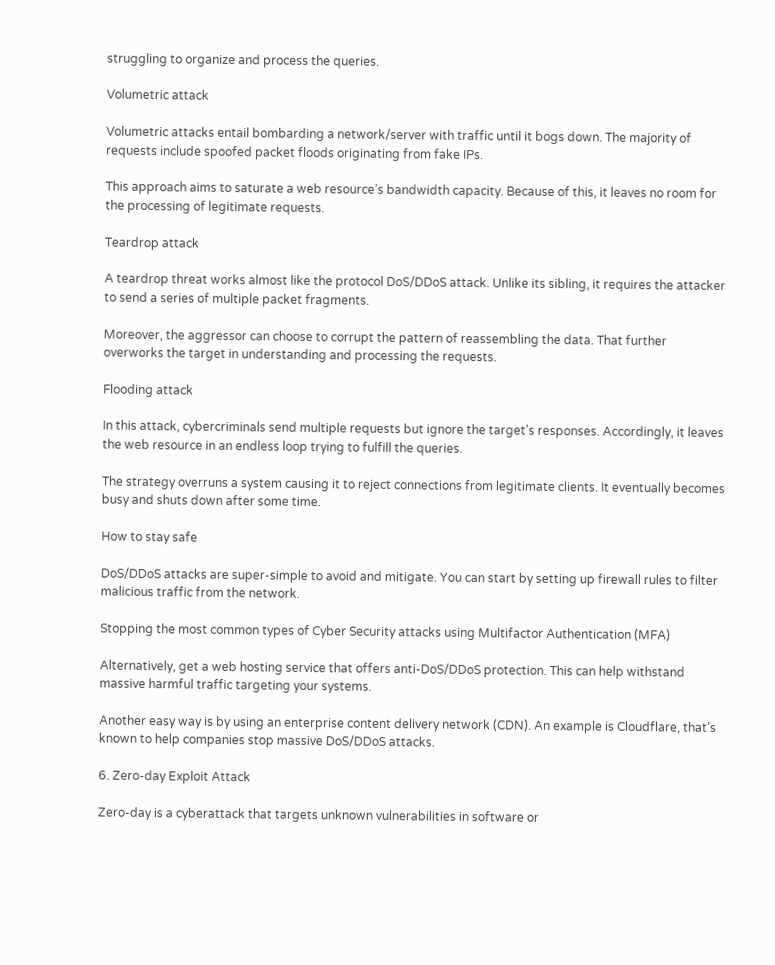struggling to organize and process the queries.

Volumetric attack

Volumetric attacks entail bombarding a network/server with traffic until it bogs down. The majority of requests include spoofed packet floods originating from fake IPs.

This approach aims to saturate a web resource’s bandwidth capacity. Because of this, it leaves no room for the processing of legitimate requests.

Teardrop attack

A teardrop threat works almost like the protocol DoS/DDoS attack. Unlike its sibling, it requires the attacker to send a series of multiple packet fragments.

Moreover, the aggressor can choose to corrupt the pattern of reassembling the data. That further overworks the target in understanding and processing the requests.

Flooding attack

In this attack, cybercriminals send multiple requests but ignore the target’s responses. Accordingly, it leaves the web resource in an endless loop trying to fulfill the queries.

The strategy overruns a system causing it to reject connections from legitimate clients. It eventually becomes busy and shuts down after some time.

How to stay safe

DoS/DDoS attacks are super-simple to avoid and mitigate. You can start by setting up firewall rules to filter malicious traffic from the network.

Stopping the most common types of Cyber Security attacks using Multifactor Authentication (MFA)

Alternatively, get a web hosting service that offers anti-DoS/DDoS protection. This can help withstand massive harmful traffic targeting your systems.

Another easy way is by using an enterprise content delivery network (CDN). An example is Cloudflare, that’s known to help companies stop massive DoS/DDoS attacks.

6. Zero-day Exploit Attack

Zero-day is a cyberattack that targets unknown vulnerabilities in software or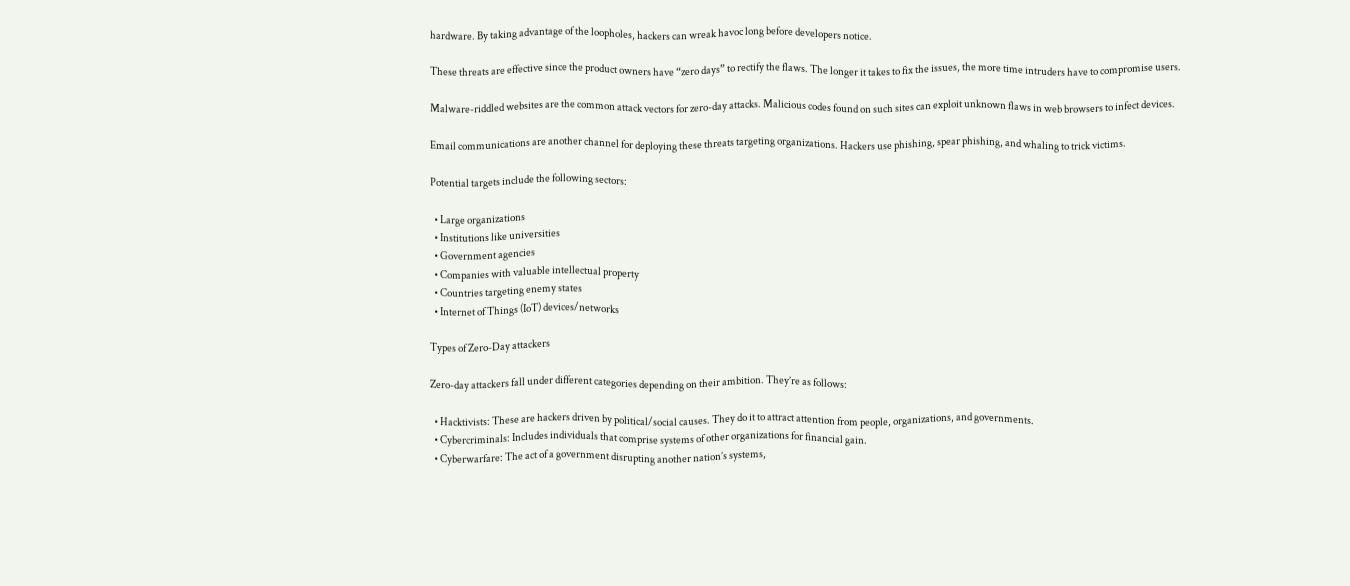hardware. By taking advantage of the loopholes, hackers can wreak havoc long before developers notice.

These threats are effective since the product owners have “zero days” to rectify the flaws. The longer it takes to fix the issues, the more time intruders have to compromise users.

Malware-riddled websites are the common attack vectors for zero-day attacks. Malicious codes found on such sites can exploit unknown flaws in web browsers to infect devices.

Email communications are another channel for deploying these threats targeting organizations. Hackers use phishing, spear phishing, and whaling to trick victims.

Potential targets include the following sectors:

  • Large organizations
  • Institutions like universities
  • Government agencies
  • Companies with valuable intellectual property
  • Countries targeting enemy states
  • Internet of Things (IoT) devices/networks

Types of Zero-Day attackers

Zero-day attackers fall under different categories depending on their ambition. They’re as follows:

  • Hacktivists: These are hackers driven by political/social causes. They do it to attract attention from people, organizations, and governments.
  • Cybercriminals: Includes individuals that comprise systems of other organizations for financial gain.
  • Cyberwarfare: The act of a government disrupting another nation’s systems,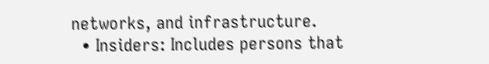networks, and infrastructure.
  • Insiders: Includes persons that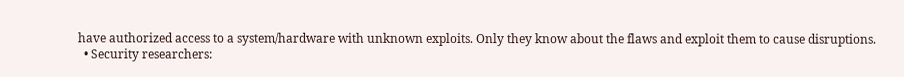have authorized access to a system/hardware with unknown exploits. Only they know about the flaws and exploit them to cause disruptions.
  • Security researchers: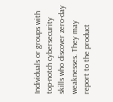Individuals or groups with top-notch cybersecurity skills who discover zero-day weaknesses. They may report to the product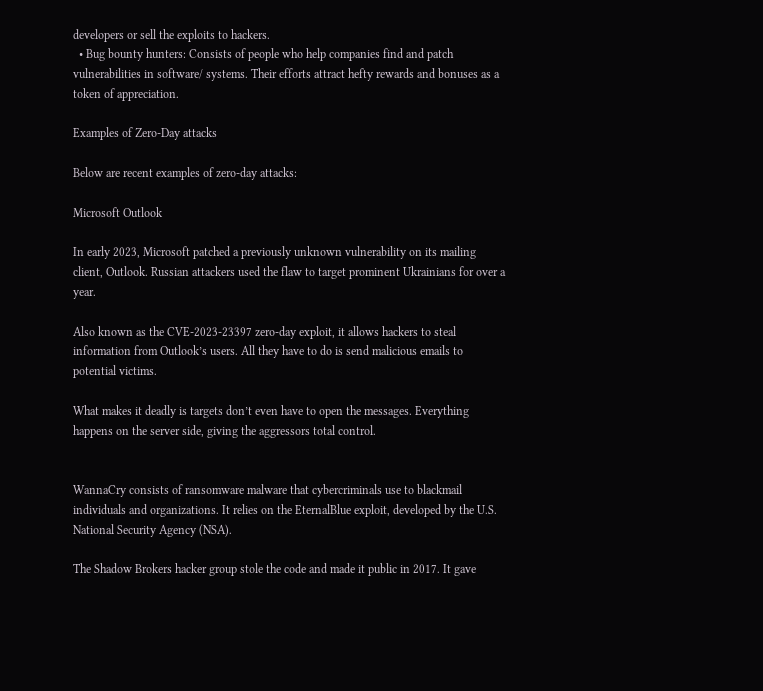developers or sell the exploits to hackers.
  • Bug bounty hunters: Consists of people who help companies find and patch vulnerabilities in software/ systems. Their efforts attract hefty rewards and bonuses as a token of appreciation.

Examples of Zero-Day attacks

Below are recent examples of zero-day attacks:

Microsoft Outlook

In early 2023, Microsoft patched a previously unknown vulnerability on its mailing client, Outlook. Russian attackers used the flaw to target prominent Ukrainians for over a year.

Also known as the CVE-2023-23397 zero-day exploit, it allows hackers to steal information from Outlook’s users. All they have to do is send malicious emails to potential victims.

What makes it deadly is targets don’t even have to open the messages. Everything happens on the server side, giving the aggressors total control.


WannaCry consists of ransomware malware that cybercriminals use to blackmail individuals and organizations. It relies on the EternalBlue exploit, developed by the U.S. National Security Agency (NSA).

The Shadow Brokers hacker group stole the code and made it public in 2017. It gave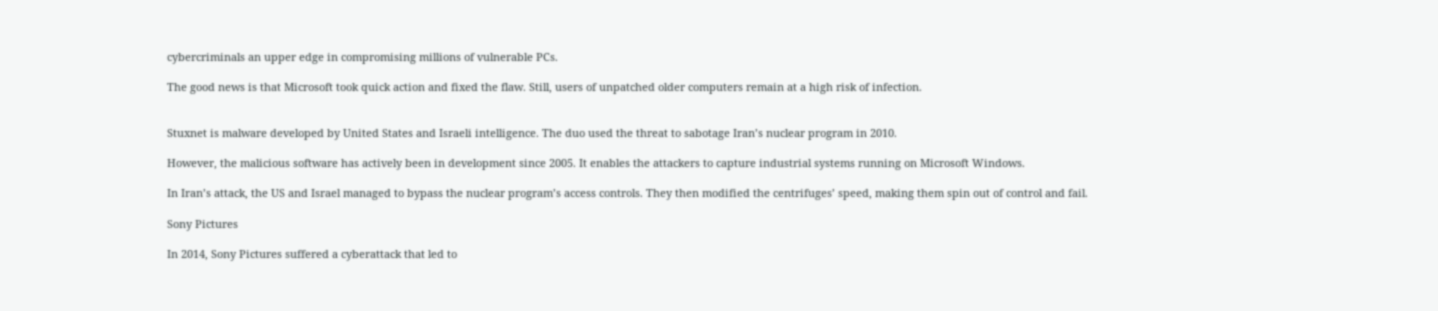cybercriminals an upper edge in compromising millions of vulnerable PCs.

The good news is that Microsoft took quick action and fixed the flaw. Still, users of unpatched older computers remain at a high risk of infection.


Stuxnet is malware developed by United States and Israeli intelligence. The duo used the threat to sabotage Iran’s nuclear program in 2010.

However, the malicious software has actively been in development since 2005. It enables the attackers to capture industrial systems running on Microsoft Windows.

In Iran’s attack, the US and Israel managed to bypass the nuclear program’s access controls. They then modified the centrifuges’ speed, making them spin out of control and fail.

Sony Pictures

In 2014, Sony Pictures suffered a cyberattack that led to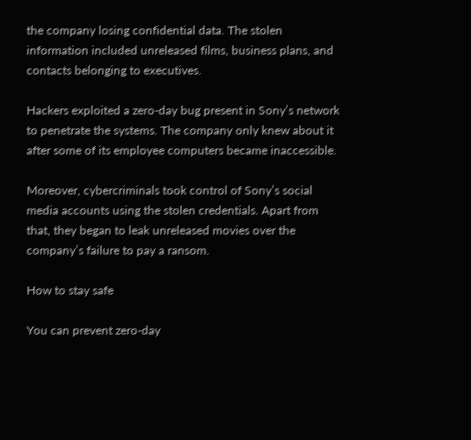the company losing confidential data. The stolen information included unreleased films, business plans, and contacts belonging to executives.

Hackers exploited a zero-day bug present in Sony’s network to penetrate the systems. The company only knew about it after some of its employee computers became inaccessible.

Moreover, cybercriminals took control of Sony’s social media accounts using the stolen credentials. Apart from that, they began to leak unreleased movies over the company’s failure to pay a ransom.

How to stay safe

You can prevent zero-day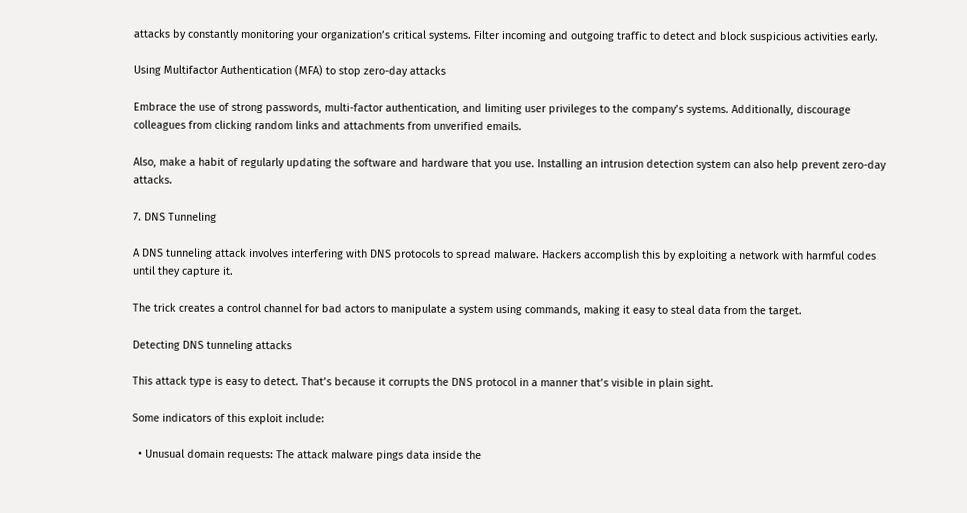attacks by constantly monitoring your organization’s critical systems. Filter incoming and outgoing traffic to detect and block suspicious activities early.

Using Multifactor Authentication (MFA) to stop zero-day attacks

Embrace the use of strong passwords, multi-factor authentication, and limiting user privileges to the company’s systems. Additionally, discourage colleagues from clicking random links and attachments from unverified emails.

Also, make a habit of regularly updating the software and hardware that you use. Installing an intrusion detection system can also help prevent zero-day attacks.

7. DNS Tunneling

A DNS tunneling attack involves interfering with DNS protocols to spread malware. Hackers accomplish this by exploiting a network with harmful codes until they capture it.

The trick creates a control channel for bad actors to manipulate a system using commands, making it easy to steal data from the target.

Detecting DNS tunneling attacks

This attack type is easy to detect. That’s because it corrupts the DNS protocol in a manner that’s visible in plain sight.

Some indicators of this exploit include:

  • Unusual domain requests: The attack malware pings data inside the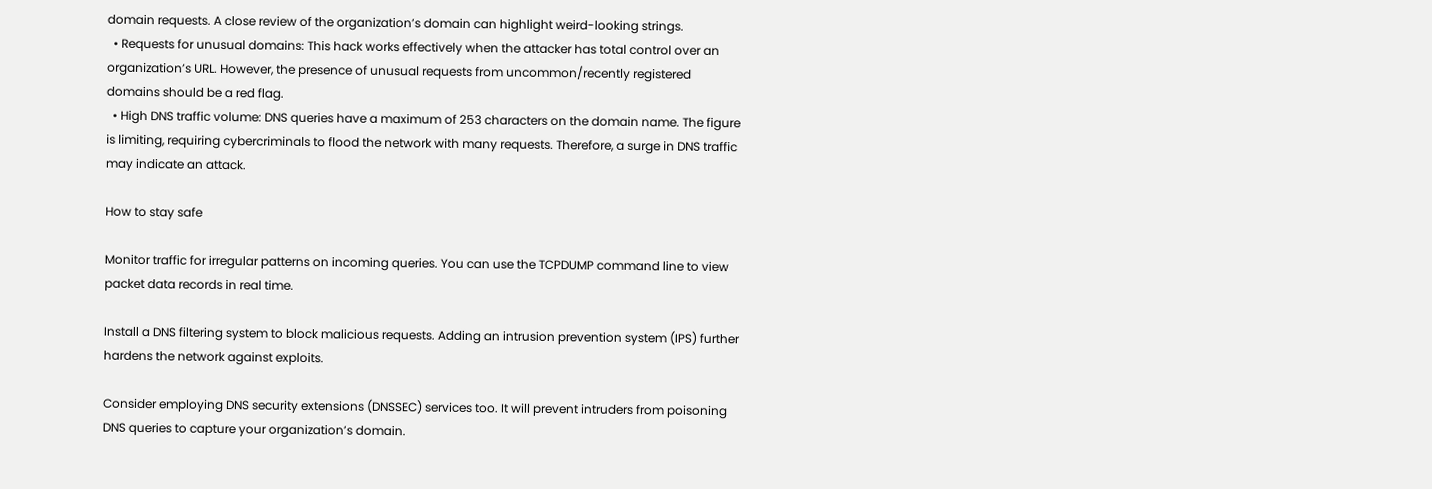domain requests. A close review of the organization’s domain can highlight weird-looking strings.
  • Requests for unusual domains: This hack works effectively when the attacker has total control over an organization’s URL. However, the presence of unusual requests from uncommon/recently registered domains should be a red flag.
  • High DNS traffic volume: DNS queries have a maximum of 253 characters on the domain name. The figure is limiting, requiring cybercriminals to flood the network with many requests. Therefore, a surge in DNS traffic may indicate an attack.

How to stay safe

Monitor traffic for irregular patterns on incoming queries. You can use the TCPDUMP command line to view packet data records in real time.

Install a DNS filtering system to block malicious requests. Adding an intrusion prevention system (IPS) further hardens the network against exploits.

Consider employing DNS security extensions (DNSSEC) services too. It will prevent intruders from poisoning DNS queries to capture your organization’s domain.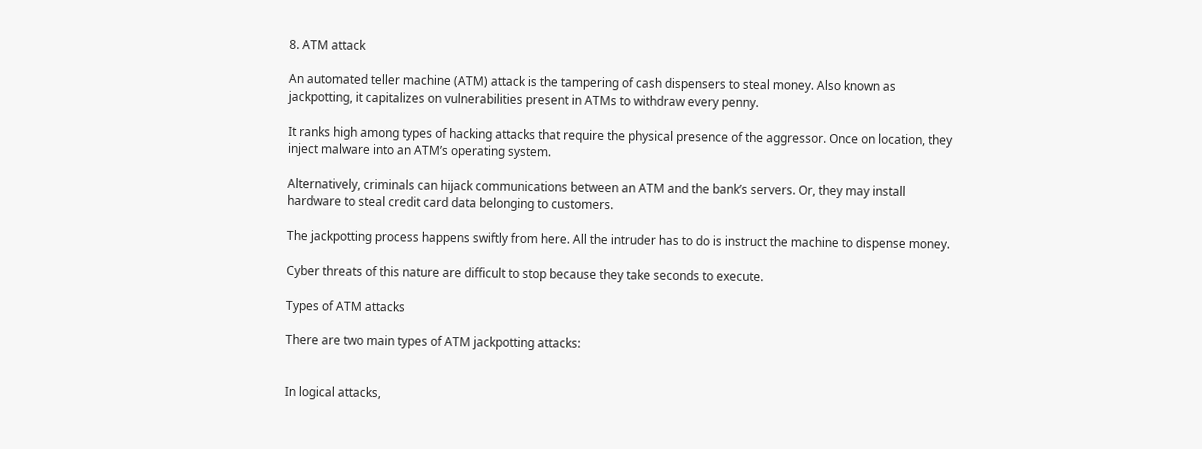8. ATM attack

An automated teller machine (ATM) attack is the tampering of cash dispensers to steal money. Also known as jackpotting, it capitalizes on vulnerabilities present in ATMs to withdraw every penny.

It ranks high among types of hacking attacks that require the physical presence of the aggressor. Once on location, they inject malware into an ATM’s operating system.

Alternatively, criminals can hijack communications between an ATM and the bank’s servers. Or, they may install hardware to steal credit card data belonging to customers.

The jackpotting process happens swiftly from here. All the intruder has to do is instruct the machine to dispense money.

Cyber threats of this nature are difficult to stop because they take seconds to execute.

Types of ATM attacks

There are two main types of ATM jackpotting attacks:


In logical attacks,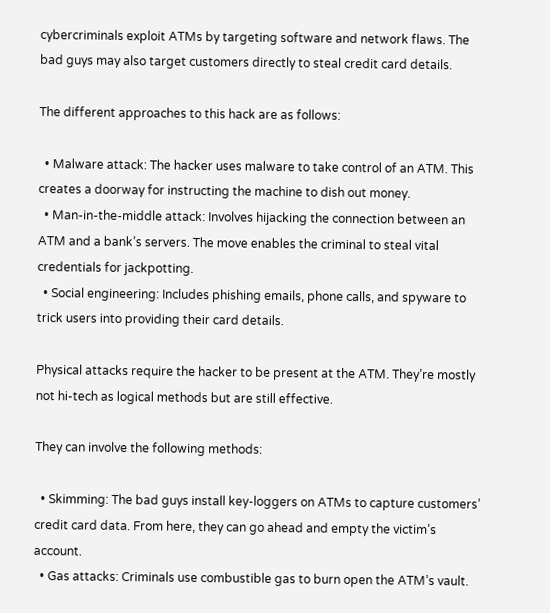cybercriminals exploit ATMs by targeting software and network flaws. The bad guys may also target customers directly to steal credit card details.

The different approaches to this hack are as follows:

  • Malware attack: The hacker uses malware to take control of an ATM. This creates a doorway for instructing the machine to dish out money.
  • Man-in-the-middle attack: Involves hijacking the connection between an ATM and a bank’s servers. The move enables the criminal to steal vital credentials for jackpotting.
  • Social engineering: Includes phishing emails, phone calls, and spyware to trick users into providing their card details.

Physical attacks require the hacker to be present at the ATM. They’re mostly not hi-tech as logical methods but are still effective.

They can involve the following methods:

  • Skimming: The bad guys install key-loggers on ATMs to capture customers’ credit card data. From here, they can go ahead and empty the victim’s account.
  • Gas attacks: Criminals use combustible gas to burn open the ATM’s vault.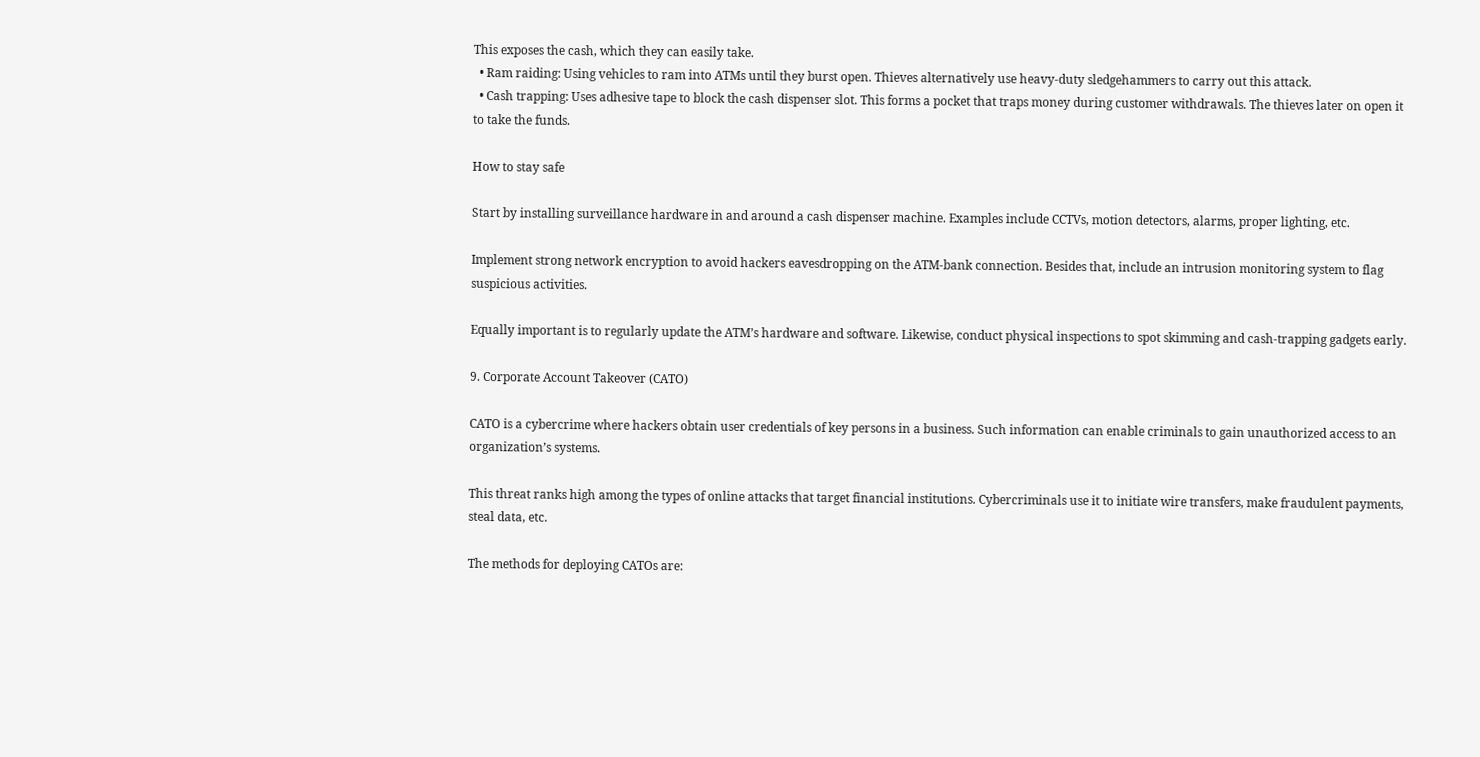This exposes the cash, which they can easily take.
  • Ram raiding: Using vehicles to ram into ATMs until they burst open. Thieves alternatively use heavy-duty sledgehammers to carry out this attack.
  • Cash trapping: Uses adhesive tape to block the cash dispenser slot. This forms a pocket that traps money during customer withdrawals. The thieves later on open it to take the funds.

How to stay safe

Start by installing surveillance hardware in and around a cash dispenser machine. Examples include CCTVs, motion detectors, alarms, proper lighting, etc.

Implement strong network encryption to avoid hackers eavesdropping on the ATM-bank connection. Besides that, include an intrusion monitoring system to flag suspicious activities.

Equally important is to regularly update the ATM’s hardware and software. Likewise, conduct physical inspections to spot skimming and cash-trapping gadgets early.

9. Corporate Account Takeover (CATO)

CATO is a cybercrime where hackers obtain user credentials of key persons in a business. Such information can enable criminals to gain unauthorized access to an organization’s systems.

This threat ranks high among the types of online attacks that target financial institutions. Cybercriminals use it to initiate wire transfers, make fraudulent payments, steal data, etc.

The methods for deploying CATOs are: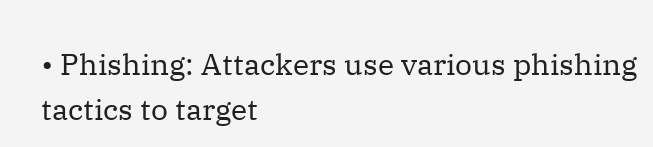• Phishing: Attackers use various phishing tactics to target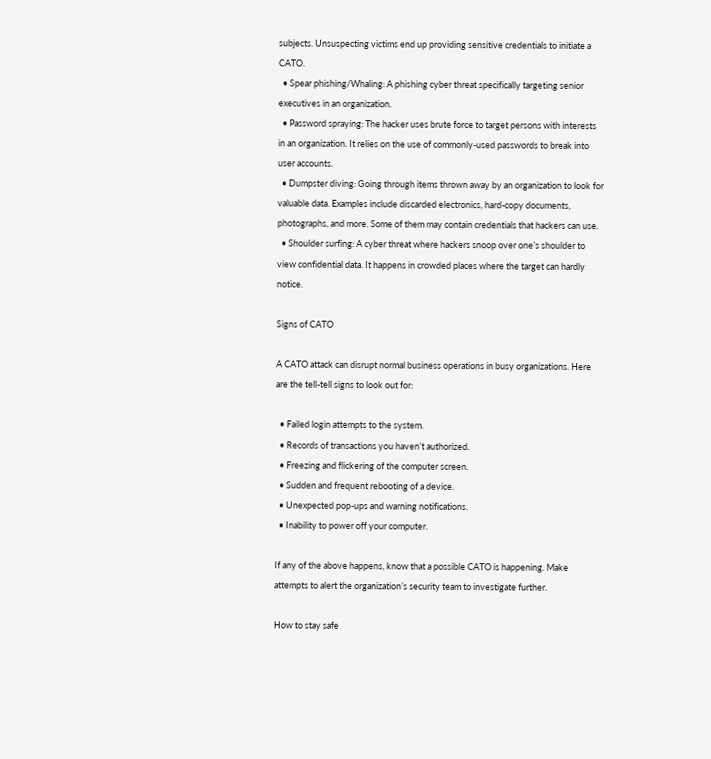subjects. Unsuspecting victims end up providing sensitive credentials to initiate a CATO.
  • Spear phishing/Whaling: A phishing cyber threat specifically targeting senior executives in an organization.
  • Password spraying: The hacker uses brute force to target persons with interests in an organization. It relies on the use of commonly-used passwords to break into user accounts.
  • Dumpster diving: Going through items thrown away by an organization to look for valuable data. Examples include discarded electronics, hard-copy documents, photographs, and more. Some of them may contain credentials that hackers can use.
  • Shoulder surfing: A cyber threat where hackers snoop over one’s shoulder to view confidential data. It happens in crowded places where the target can hardly notice.

Signs of CATO

A CATO attack can disrupt normal business operations in busy organizations. Here are the tell-tell signs to look out for:

  • Failed login attempts to the system.
  • Records of transactions you haven’t authorized.
  • Freezing and flickering of the computer screen.
  • Sudden and frequent rebooting of a device.
  • Unexpected pop-ups and warning notifications.
  • Inability to power off your computer.

If any of the above happens, know that a possible CATO is happening. Make attempts to alert the organization’s security team to investigate further.

How to stay safe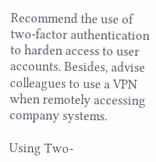Recommend the use of two-factor authentication to harden access to user accounts. Besides, advise colleagues to use a VPN when remotely accessing company systems.

Using Two-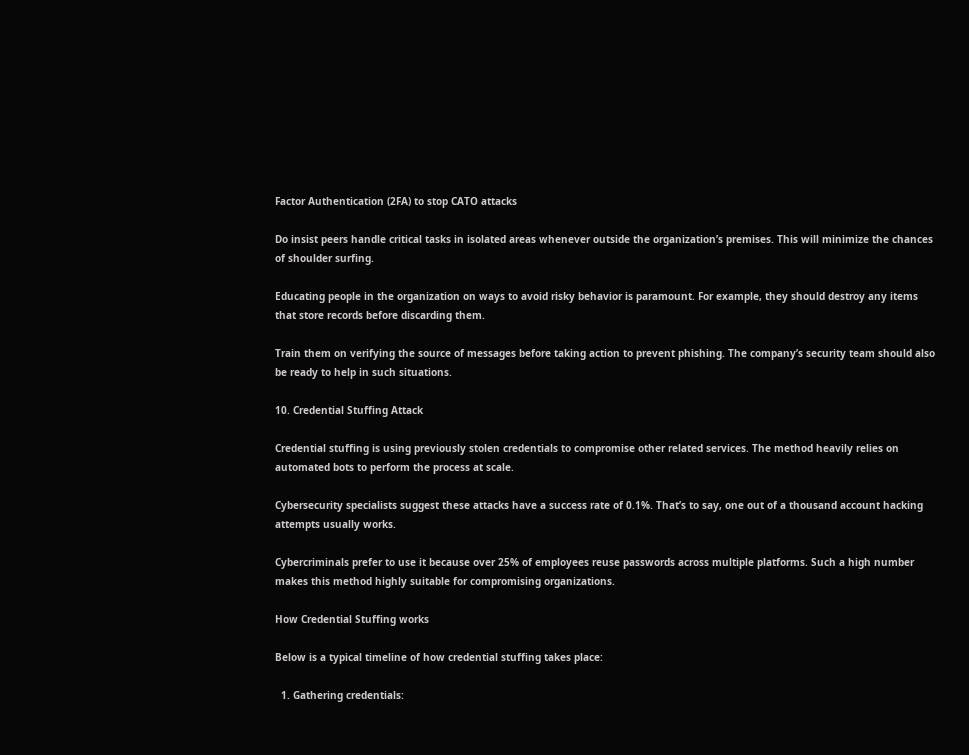Factor Authentication (2FA) to stop CATO attacks

Do insist peers handle critical tasks in isolated areas whenever outside the organization’s premises. This will minimize the chances of shoulder surfing.

Educating people in the organization on ways to avoid risky behavior is paramount. For example, they should destroy any items that store records before discarding them.

Train them on verifying the source of messages before taking action to prevent phishing. The company’s security team should also be ready to help in such situations.

10. Credential Stuffing Attack

Credential stuffing is using previously stolen credentials to compromise other related services. The method heavily relies on automated bots to perform the process at scale.

Cybersecurity specialists suggest these attacks have a success rate of 0.1%. That’s to say, one out of a thousand account hacking attempts usually works.

Cybercriminals prefer to use it because over 25% of employees reuse passwords across multiple platforms. Such a high number makes this method highly suitable for compromising organizations.

How Credential Stuffing works

Below is a typical timeline of how credential stuffing takes place:

  1. Gathering credentials: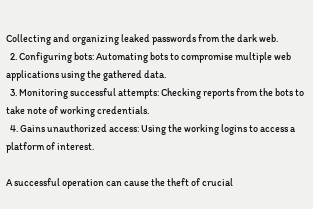Collecting and organizing leaked passwords from the dark web.
  2. Configuring bots: Automating bots to compromise multiple web applications using the gathered data.
  3. Monitoring successful attempts: Checking reports from the bots to take note of working credentials.
  4. Gains unauthorized access: Using the working logins to access a platform of interest.

A successful operation can cause the theft of crucial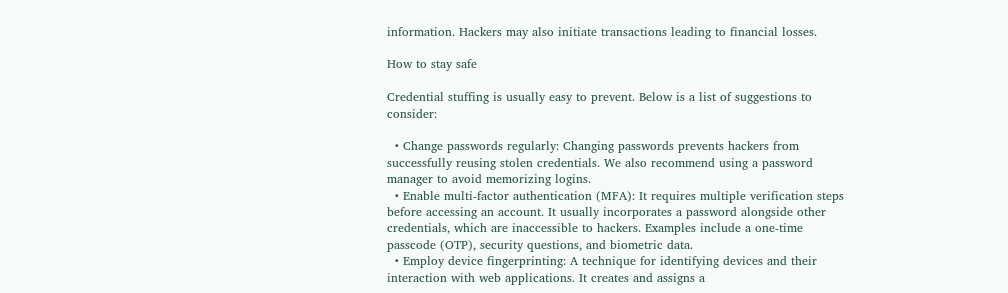information. Hackers may also initiate transactions leading to financial losses.

How to stay safe

Credential stuffing is usually easy to prevent. Below is a list of suggestions to consider:

  • Change passwords regularly: Changing passwords prevents hackers from successfully reusing stolen credentials. We also recommend using a password manager to avoid memorizing logins.
  • Enable multi-factor authentication (MFA): It requires multiple verification steps before accessing an account. It usually incorporates a password alongside other credentials, which are inaccessible to hackers. Examples include a one-time passcode (OTP), security questions, and biometric data.
  • Employ device fingerprinting: A technique for identifying devices and their interaction with web applications. It creates and assigns a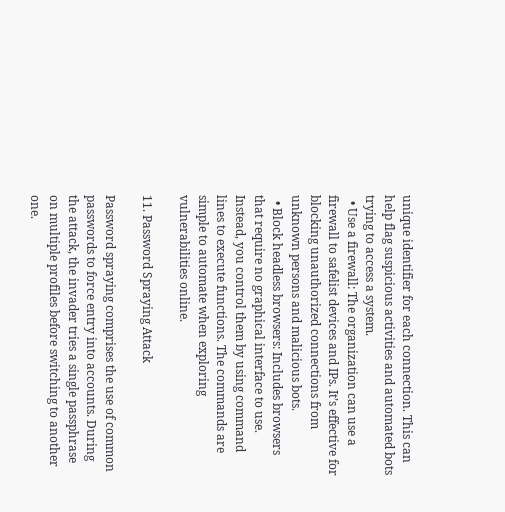unique identifier for each connection. This can help flag suspicious activities and automated bots trying to access a system.
  • Use a firewall: The organization can use a firewall to safelist devices and IPs. It’s effective for blocking unauthorized connections from unknown persons and malicious bots.
  • Block headless browsers: Includes browsers that require no graphical interface to use. Instead, you control them by using command lines to execute functions. The commands are simple to automate when exploring vulnerabilities online.

11. Password Spraying Attack

Password spraying comprises the use of common passwords to force entry into accounts. During the attack, the invader tries a single passphrase on multiple profiles before switching to another one.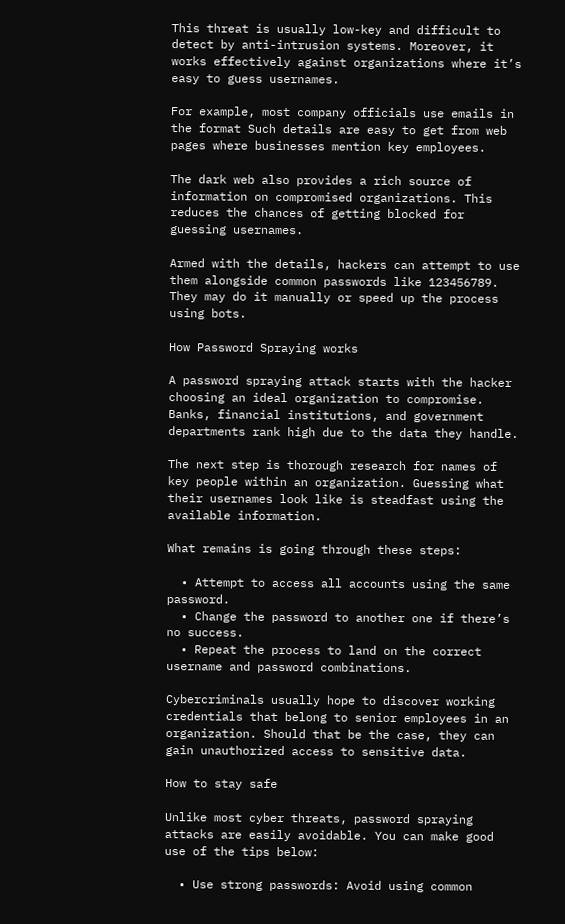This threat is usually low-key and difficult to detect by anti-intrusion systems. Moreover, it works effectively against organizations where it’s easy to guess usernames.

For example, most company officials use emails in the format Such details are easy to get from web pages where businesses mention key employees.

The dark web also provides a rich source of information on compromised organizations. This reduces the chances of getting blocked for guessing usernames.

Armed with the details, hackers can attempt to use them alongside common passwords like 123456789. They may do it manually or speed up the process using bots.

How Password Spraying works

A password spraying attack starts with the hacker choosing an ideal organization to compromise. Banks, financial institutions, and government departments rank high due to the data they handle.

The next step is thorough research for names of key people within an organization. Guessing what their usernames look like is steadfast using the available information.

What remains is going through these steps:

  • Attempt to access all accounts using the same password.
  • Change the password to another one if there’s no success.
  • Repeat the process to land on the correct username and password combinations.

Cybercriminals usually hope to discover working credentials that belong to senior employees in an organization. Should that be the case, they can gain unauthorized access to sensitive data.

How to stay safe

Unlike most cyber threats, password spraying attacks are easily avoidable. You can make good use of the tips below:

  • Use strong passwords: Avoid using common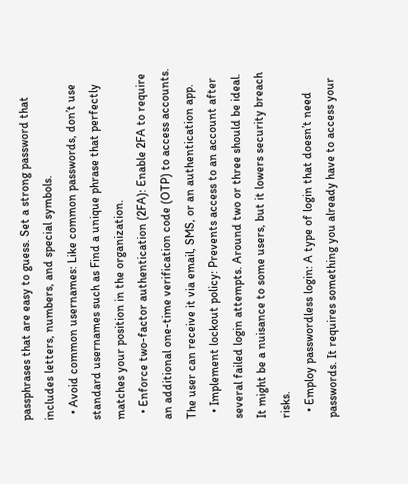passphrases that are easy to guess. Set a strong password that includes letters, numbers, and special symbols.
  • Avoid common usernames: Like common passwords, don’t use standard usernames such as Find a unique phrase that perfectly matches your position in the organization.
  • Enforce two-factor authentication (2FA): Enable 2FA to require an additional one-time verification code (OTP) to access accounts. The user can receive it via email, SMS, or an authentication app.
  • Implement lockout policy: Prevents access to an account after several failed login attempts. Around two or three should be ideal. It might be a nuisance to some users, but it lowers security breach risks.
  • Employ passwordless login: A type of login that doesn’t need passwords. It requires something you already have to access your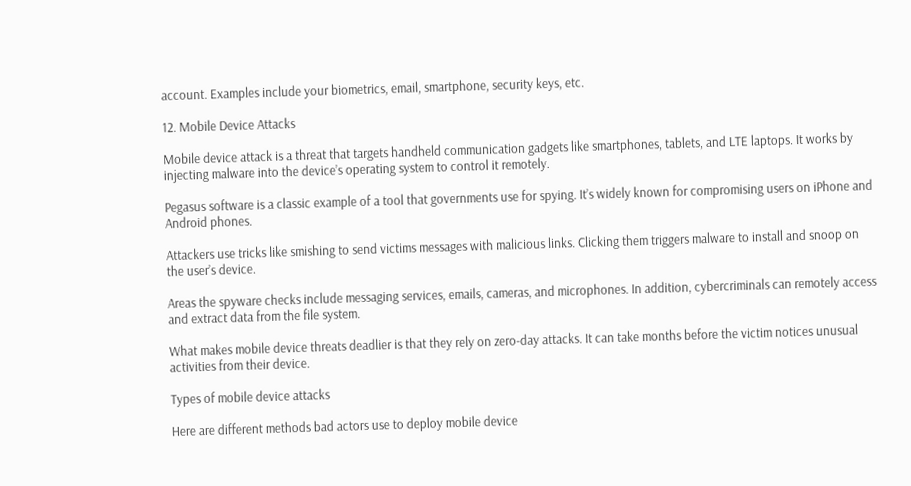account. Examples include your biometrics, email, smartphone, security keys, etc.

12. Mobile Device Attacks

Mobile device attack is a threat that targets handheld communication gadgets like smartphones, tablets, and LTE laptops. It works by injecting malware into the device’s operating system to control it remotely.

Pegasus software is a classic example of a tool that governments use for spying. It’s widely known for compromising users on iPhone and Android phones.

Attackers use tricks like smishing to send victims messages with malicious links. Clicking them triggers malware to install and snoop on the user’s device.

Areas the spyware checks include messaging services, emails, cameras, and microphones. In addition, cybercriminals can remotely access and extract data from the file system.

What makes mobile device threats deadlier is that they rely on zero-day attacks. It can take months before the victim notices unusual activities from their device.

Types of mobile device attacks

Here are different methods bad actors use to deploy mobile device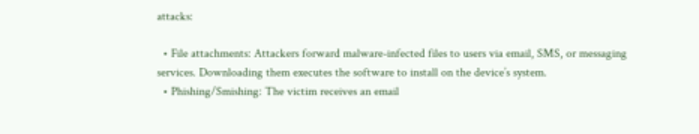attacks:

  • File attachments: Attackers forward malware-infected files to users via email, SMS, or messaging services. Downloading them executes the software to install on the device’s system.
  • Phishing/Smishing: The victim receives an email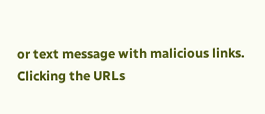or text message with malicious links. Clicking the URLs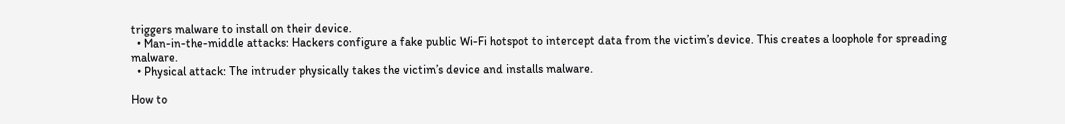triggers malware to install on their device.
  • Man-in-the-middle attacks: Hackers configure a fake public Wi-Fi hotspot to intercept data from the victim’s device. This creates a loophole for spreading malware.
  • Physical attack: The intruder physically takes the victim’s device and installs malware.

How to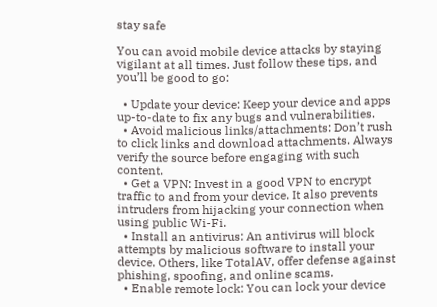stay safe

You can avoid mobile device attacks by staying vigilant at all times. Just follow these tips, and you’ll be good to go:

  • Update your device: Keep your device and apps up-to-date to fix any bugs and vulnerabilities.
  • Avoid malicious links/attachments: Don’t rush to click links and download attachments. Always verify the source before engaging with such content.
  • Get a VPN: Invest in a good VPN to encrypt traffic to and from your device. It also prevents intruders from hijacking your connection when using public Wi-Fi.
  • Install an antivirus: An antivirus will block attempts by malicious software to install your device. Others, like TotalAV, offer defense against phishing, spoofing, and online scams.
  • Enable remote lock: You can lock your device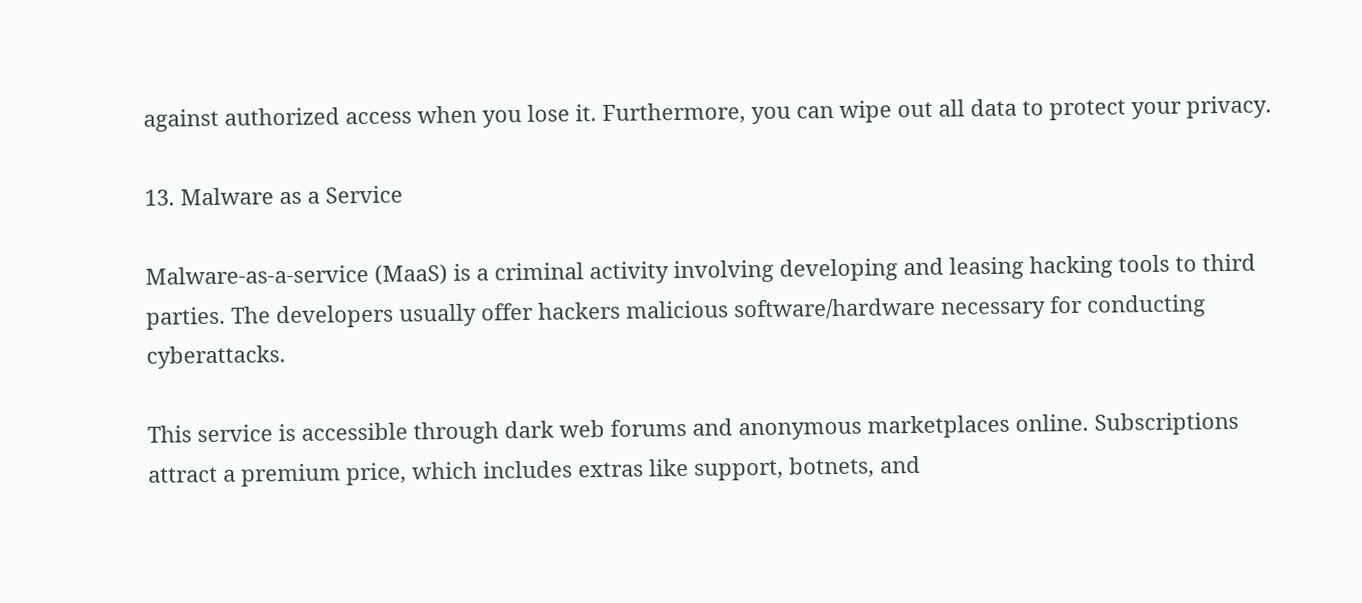against authorized access when you lose it. Furthermore, you can wipe out all data to protect your privacy.

13. Malware as a Service

Malware-as-a-service (MaaS) is a criminal activity involving developing and leasing hacking tools to third parties. The developers usually offer hackers malicious software/hardware necessary for conducting cyberattacks.

This service is accessible through dark web forums and anonymous marketplaces online. Subscriptions attract a premium price, which includes extras like support, botnets, and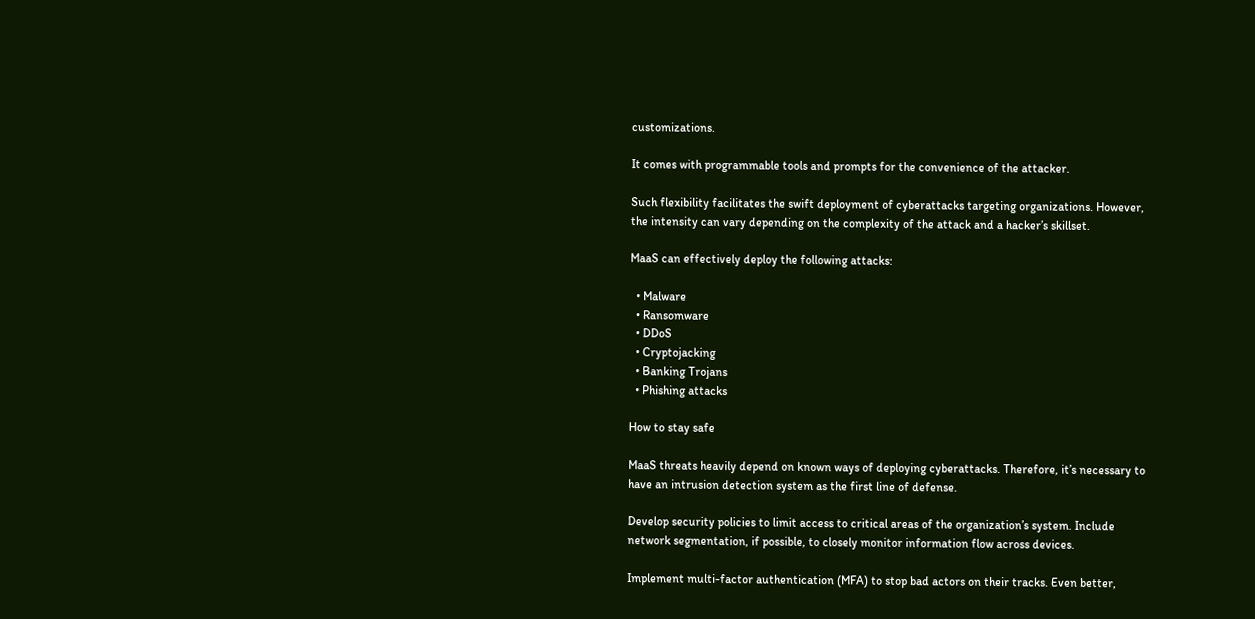customizations.

It comes with programmable tools and prompts for the convenience of the attacker.

Such flexibility facilitates the swift deployment of cyberattacks targeting organizations. However, the intensity can vary depending on the complexity of the attack and a hacker’s skillset.

MaaS can effectively deploy the following attacks:

  • Malware
  • Ransomware
  • DDoS
  • Cryptojacking
  • Banking Trojans
  • Phishing attacks

How to stay safe

MaaS threats heavily depend on known ways of deploying cyberattacks. Therefore, it’s necessary to have an intrusion detection system as the first line of defense.

Develop security policies to limit access to critical areas of the organization’s system. Include network segmentation, if possible, to closely monitor information flow across devices.

Implement multi-factor authentication (MFA) to stop bad actors on their tracks. Even better,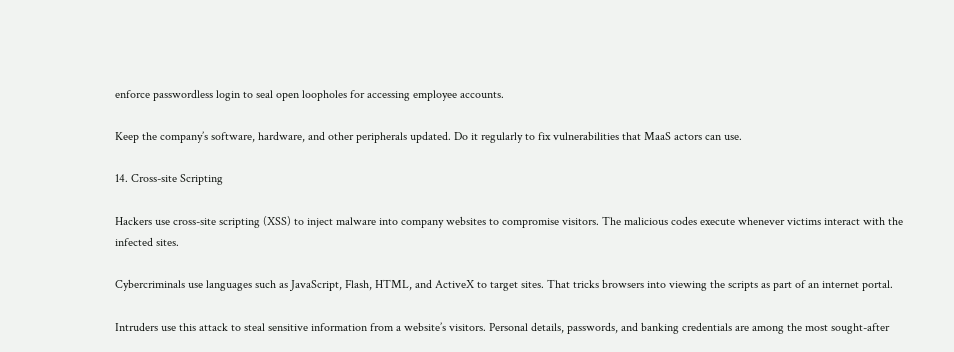enforce passwordless login to seal open loopholes for accessing employee accounts.

Keep the company’s software, hardware, and other peripherals updated. Do it regularly to fix vulnerabilities that MaaS actors can use.

14. Cross-site Scripting

Hackers use cross-site scripting (XSS) to inject malware into company websites to compromise visitors. The malicious codes execute whenever victims interact with the infected sites.

Cybercriminals use languages such as JavaScript, Flash, HTML, and ActiveX to target sites. That tricks browsers into viewing the scripts as part of an internet portal.

Intruders use this attack to steal sensitive information from a website’s visitors. Personal details, passwords, and banking credentials are among the most sought-after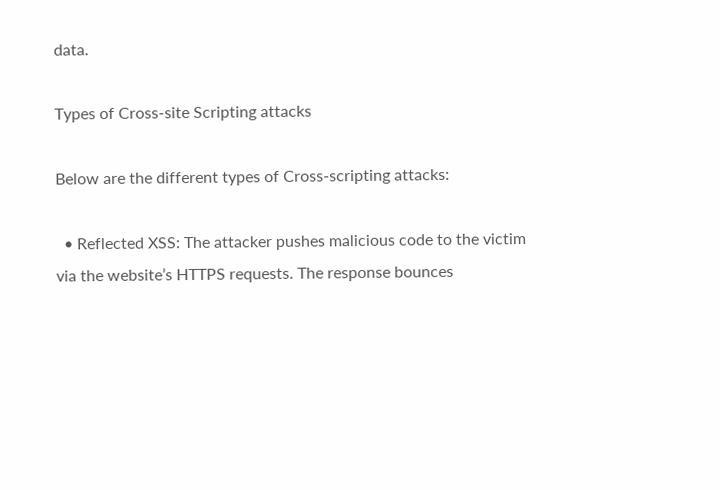data.

Types of Cross-site Scripting attacks

Below are the different types of Cross-scripting attacks:

  • Reflected XSS: The attacker pushes malicious code to the victim via the website’s HTTPS requests. The response bounces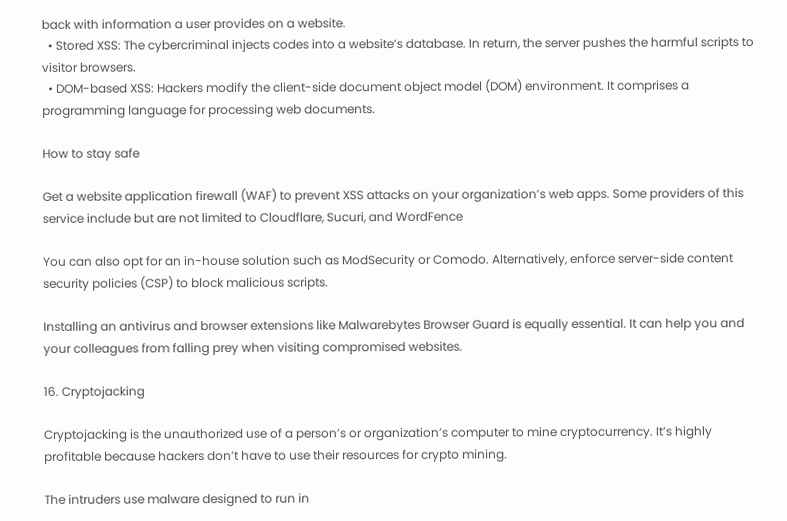back with information a user provides on a website.
  • Stored XSS: The cybercriminal injects codes into a website’s database. In return, the server pushes the harmful scripts to visitor browsers.
  • DOM-based XSS: Hackers modify the client-side document object model (DOM) environment. It comprises a programming language for processing web documents.

How to stay safe

Get a website application firewall (WAF) to prevent XSS attacks on your organization’s web apps. Some providers of this service include but are not limited to Cloudflare, Sucuri, and WordFence

You can also opt for an in-house solution such as ModSecurity or Comodo. Alternatively, enforce server-side content security policies (CSP) to block malicious scripts.

Installing an antivirus and browser extensions like Malwarebytes Browser Guard is equally essential. It can help you and your colleagues from falling prey when visiting compromised websites.

16. Cryptojacking

Cryptojacking is the unauthorized use of a person’s or organization’s computer to mine cryptocurrency. It’s highly profitable because hackers don’t have to use their resources for crypto mining.

The intruders use malware designed to run in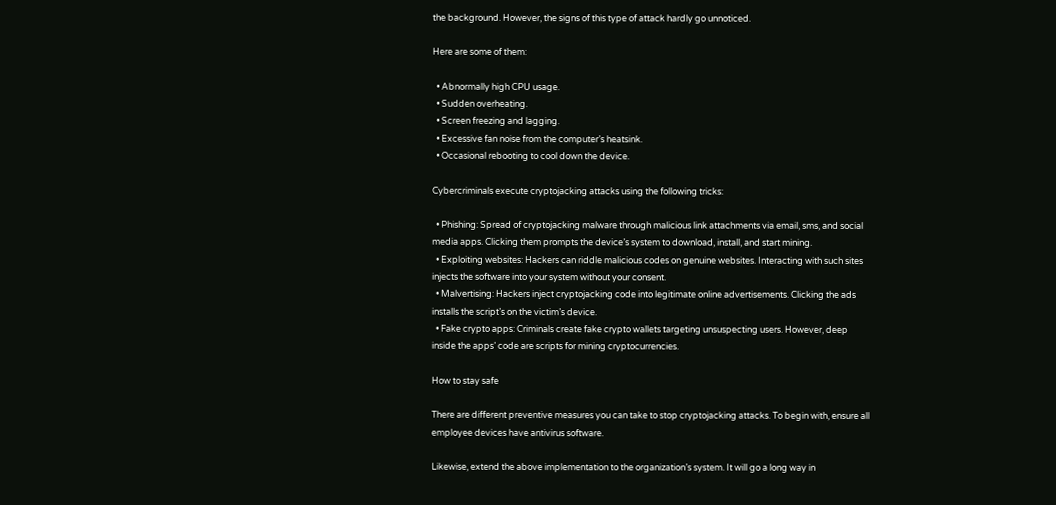the background. However, the signs of this type of attack hardly go unnoticed.

Here are some of them:

  • Abnormally high CPU usage.
  • Sudden overheating.
  • Screen freezing and lagging.
  • Excessive fan noise from the computer’s heatsink.
  • Occasional rebooting to cool down the device.

Cybercriminals execute cryptojacking attacks using the following tricks:

  • Phishing: Spread of cryptojacking malware through malicious link attachments via email, sms, and social media apps. Clicking them prompts the device’s system to download, install, and start mining.
  • Exploiting websites: Hackers can riddle malicious codes on genuine websites. Interacting with such sites injects the software into your system without your consent.
  • Malvertising: Hackers inject cryptojacking code into legitimate online advertisements. Clicking the ads installs the script’s on the victim’s device.
  • Fake crypto apps: Criminals create fake crypto wallets targeting unsuspecting users. However, deep inside the apps’ code are scripts for mining cryptocurrencies.

How to stay safe

There are different preventive measures you can take to stop cryptojacking attacks. To begin with, ensure all employee devices have antivirus software.

Likewise, extend the above implementation to the organization’s system. It will go a long way in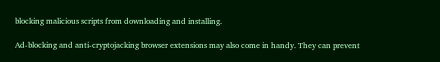blocking malicious scripts from downloading and installing.

Ad-blocking and anti-cryptojacking browser extensions may also come in handy. They can prevent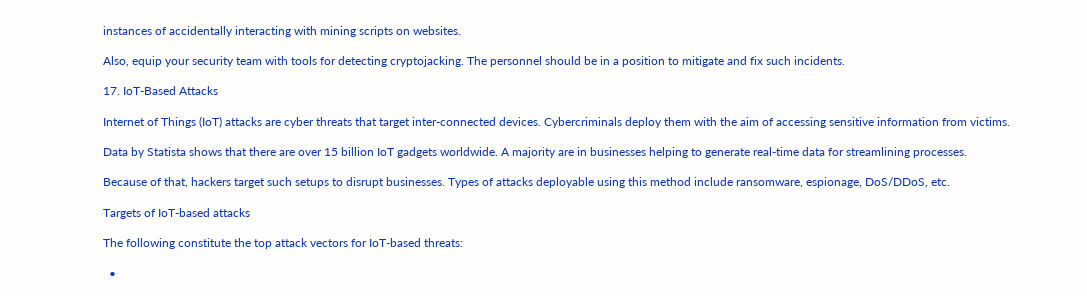instances of accidentally interacting with mining scripts on websites.

Also, equip your security team with tools for detecting cryptojacking. The personnel should be in a position to mitigate and fix such incidents.

17. IoT-Based Attacks

Internet of Things (IoT) attacks are cyber threats that target inter-connected devices. Cybercriminals deploy them with the aim of accessing sensitive information from victims.

Data by Statista shows that there are over 15 billion IoT gadgets worldwide. A majority are in businesses helping to generate real-time data for streamlining processes.

Because of that, hackers target such setups to disrupt businesses. Types of attacks deployable using this method include ransomware, espionage, DoS/DDoS, etc.

Targets of IoT-based attacks

The following constitute the top attack vectors for IoT-based threats:

  •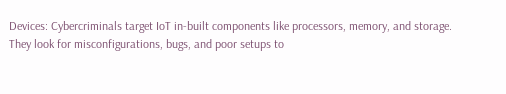Devices: Cybercriminals target IoT in-built components like processors, memory, and storage. They look for misconfigurations, bugs, and poor setups to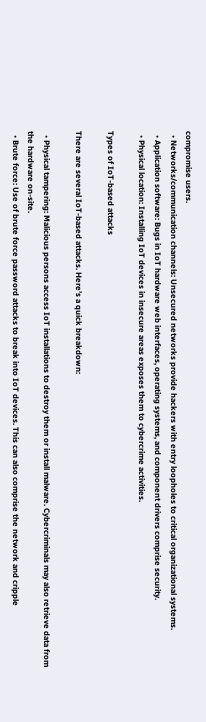compromise users.
  • Networks/communication channels: Unsecured networks provide hackers with entry loopholes to critical organizational systems.
  • Application software: Bugs in IoT hardware web interfaces, operating systems, and component drivers comprise security.
  • Physical location: Installing IoT devices in insecure areas exposes them to cybercrime activities.

Types of IoT-based attacks

There are several IoT-based attacks. Here’s a quick breakdown:

  • Physical tampering: Malicious persons access IoT installations to destroy them or install malware. Cybercriminals may also retrieve data from the hardware on-site.
  • Brute force: Use of brute force password attacks to break into IoT devices. This can also comprise the network and cripple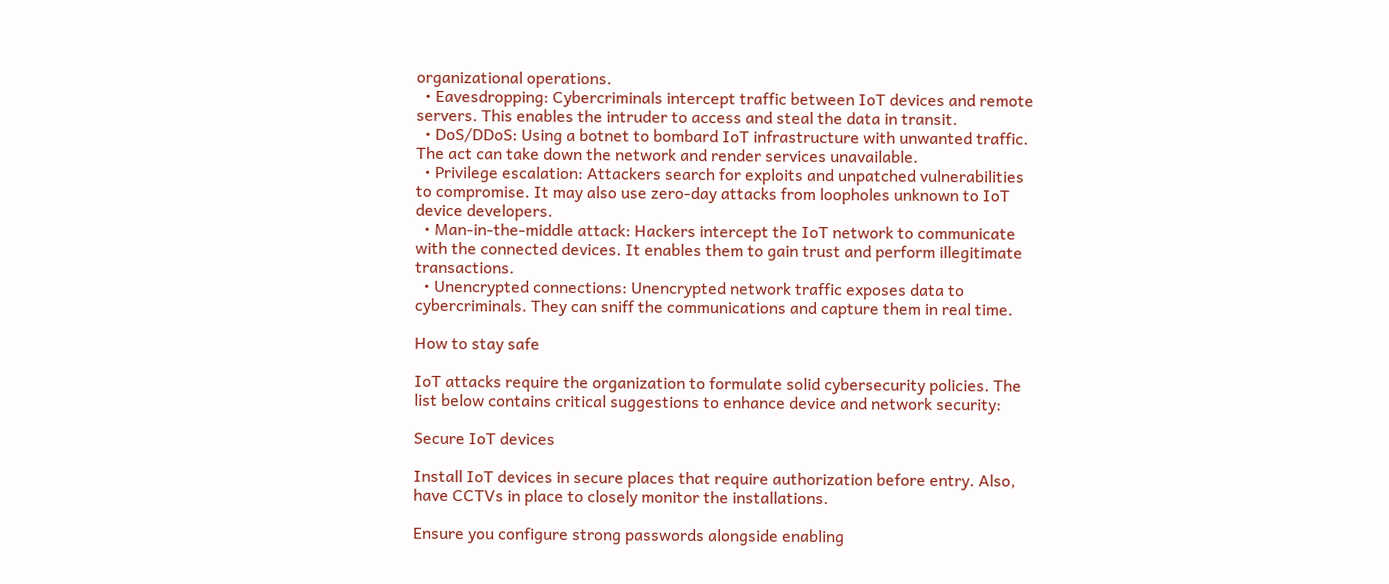organizational operations.
  • Eavesdropping: Cybercriminals intercept traffic between IoT devices and remote servers. This enables the intruder to access and steal the data in transit.
  • DoS/DDoS: Using a botnet to bombard IoT infrastructure with unwanted traffic. The act can take down the network and render services unavailable.
  • Privilege escalation: Attackers search for exploits and unpatched vulnerabilities to compromise. It may also use zero-day attacks from loopholes unknown to IoT device developers.
  • Man-in-the-middle attack: Hackers intercept the IoT network to communicate with the connected devices. It enables them to gain trust and perform illegitimate transactions.
  • Unencrypted connections: Unencrypted network traffic exposes data to cybercriminals. They can sniff the communications and capture them in real time.

How to stay safe

IoT attacks require the organization to formulate solid cybersecurity policies. The list below contains critical suggestions to enhance device and network security:

Secure IoT devices

Install IoT devices in secure places that require authorization before entry. Also, have CCTVs in place to closely monitor the installations.

Ensure you configure strong passwords alongside enabling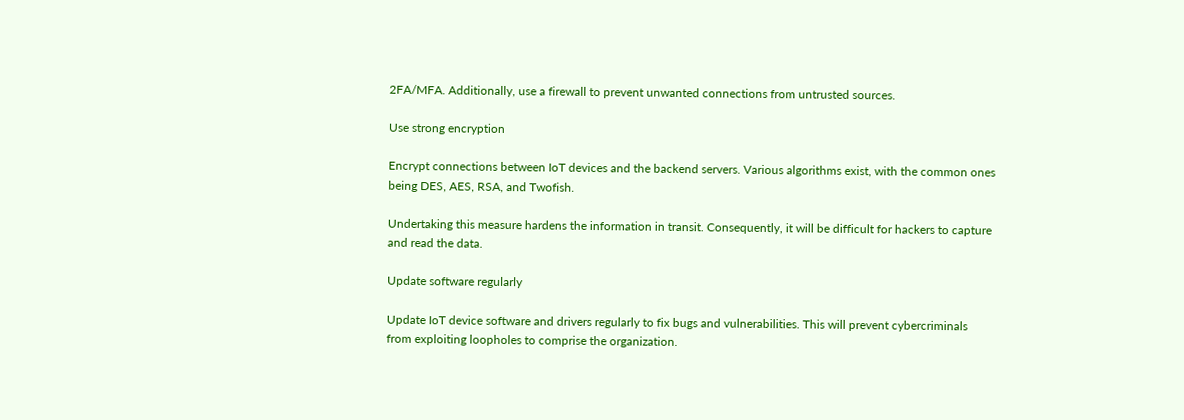2FA/MFA. Additionally, use a firewall to prevent unwanted connections from untrusted sources.

Use strong encryption

Encrypt connections between IoT devices and the backend servers. Various algorithms exist, with the common ones being DES, AES, RSA, and Twofish.

Undertaking this measure hardens the information in transit. Consequently, it will be difficult for hackers to capture and read the data.

Update software regularly

Update IoT device software and drivers regularly to fix bugs and vulnerabilities. This will prevent cybercriminals from exploiting loopholes to comprise the organization.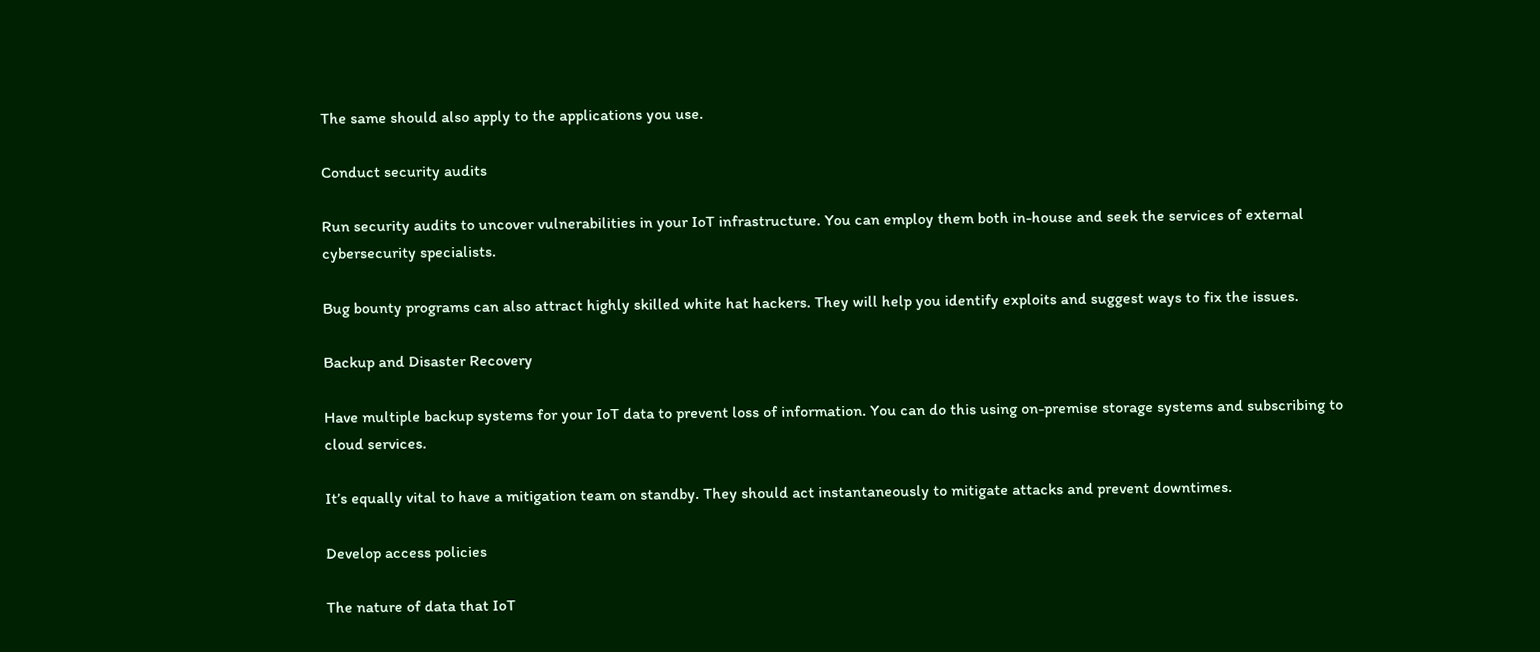The same should also apply to the applications you use.

Conduct security audits

Run security audits to uncover vulnerabilities in your IoT infrastructure. You can employ them both in-house and seek the services of external cybersecurity specialists.

Bug bounty programs can also attract highly skilled white hat hackers. They will help you identify exploits and suggest ways to fix the issues.

Backup and Disaster Recovery

Have multiple backup systems for your IoT data to prevent loss of information. You can do this using on-premise storage systems and subscribing to cloud services.

It’s equally vital to have a mitigation team on standby. They should act instantaneously to mitigate attacks and prevent downtimes.

Develop access policies

The nature of data that IoT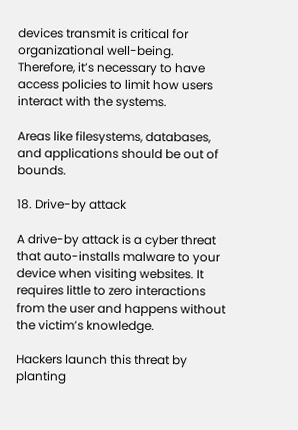devices transmit is critical for organizational well-being. Therefore, it’s necessary to have access policies to limit how users interact with the systems.

Areas like filesystems, databases, and applications should be out of bounds.

18. Drive-by attack

A drive-by attack is a cyber threat that auto-installs malware to your device when visiting websites. It requires little to zero interactions from the user and happens without the victim’s knowledge.

Hackers launch this threat by planting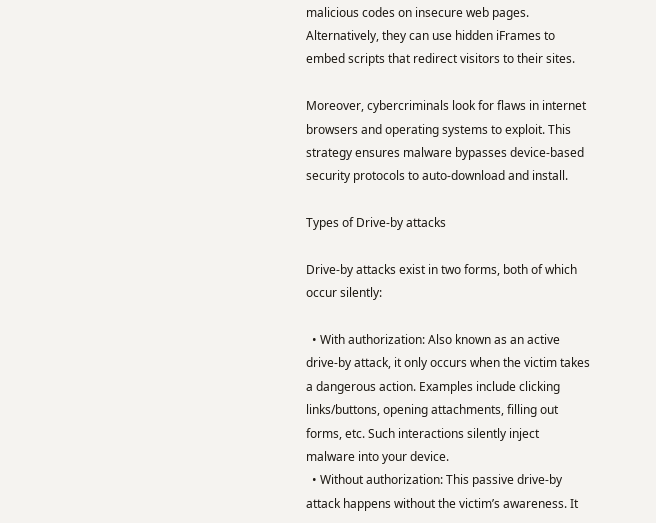malicious codes on insecure web pages. Alternatively, they can use hidden iFrames to embed scripts that redirect visitors to their sites.

Moreover, cybercriminals look for flaws in internet browsers and operating systems to exploit. This strategy ensures malware bypasses device-based security protocols to auto-download and install.

Types of Drive-by attacks

Drive-by attacks exist in two forms, both of which occur silently:

  • With authorization: Also known as an active drive-by attack, it only occurs when the victim takes a dangerous action. Examples include clicking links/buttons, opening attachments, filling out forms, etc. Such interactions silently inject malware into your device.
  • Without authorization: This passive drive-by attack happens without the victim’s awareness. It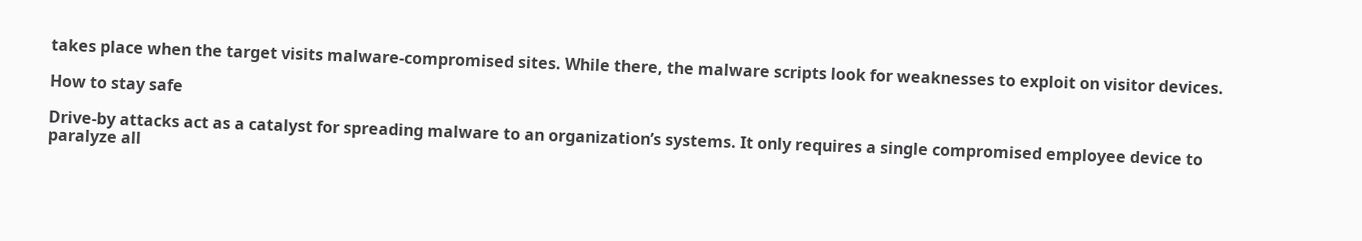takes place when the target visits malware-compromised sites. While there, the malware scripts look for weaknesses to exploit on visitor devices.

How to stay safe

Drive-by attacks act as a catalyst for spreading malware to an organization’s systems. It only requires a single compromised employee device to paralyze all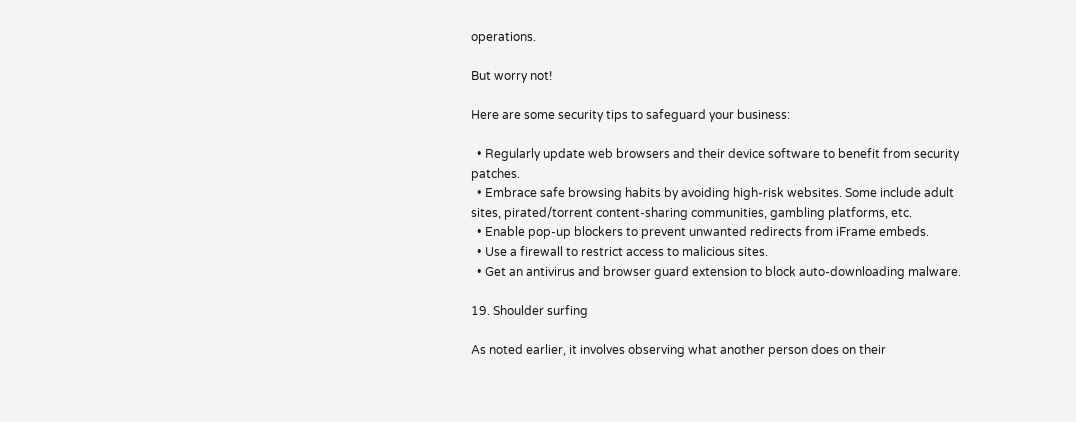operations.

But worry not!

Here are some security tips to safeguard your business:

  • Regularly update web browsers and their device software to benefit from security patches.
  • Embrace safe browsing habits by avoiding high-risk websites. Some include adult sites, pirated/torrent content-sharing communities, gambling platforms, etc.
  • Enable pop-up blockers to prevent unwanted redirects from iFrame embeds.
  • Use a firewall to restrict access to malicious sites.
  • Get an antivirus and browser guard extension to block auto-downloading malware.

19. Shoulder surfing

As noted earlier, it involves observing what another person does on their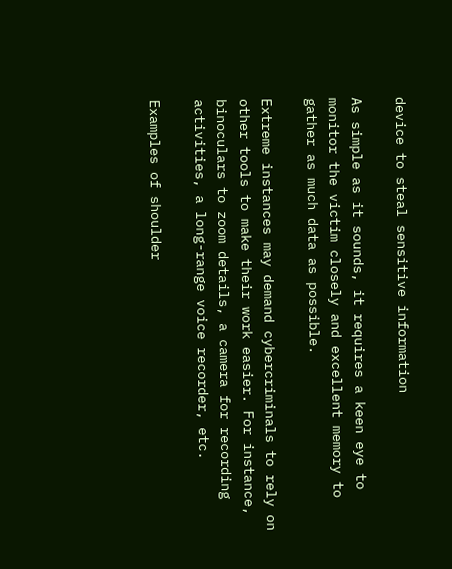device to steal sensitive information

As simple as it sounds, it requires a keen eye to monitor the victim closely and excellent memory to gather as much data as possible.

Extreme instances may demand cybercriminals to rely on other tools to make their work easier. For instance, binoculars to zoom details, a camera for recording activities, a long-range voice recorder, etc.

Examples of shoulder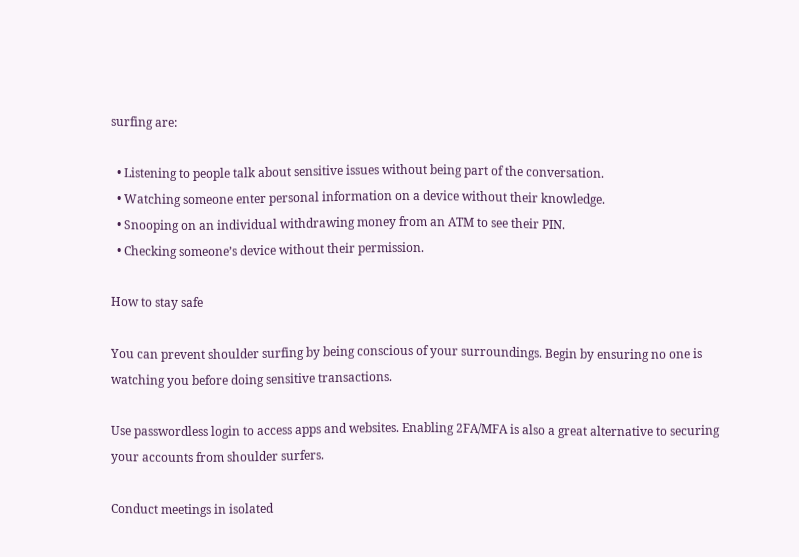surfing are:

  • Listening to people talk about sensitive issues without being part of the conversation.
  • Watching someone enter personal information on a device without their knowledge.
  • Snooping on an individual withdrawing money from an ATM to see their PIN.
  • Checking someone’s device without their permission.

How to stay safe

You can prevent shoulder surfing by being conscious of your surroundings. Begin by ensuring no one is watching you before doing sensitive transactions.

Use passwordless login to access apps and websites. Enabling 2FA/MFA is also a great alternative to securing your accounts from shoulder surfers.

Conduct meetings in isolated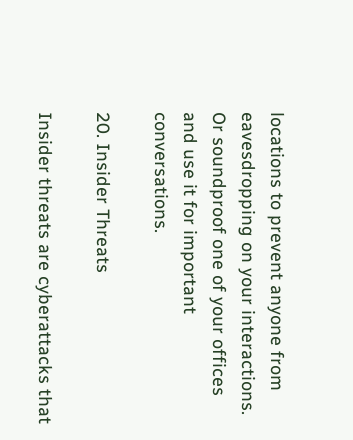locations to prevent anyone from eavesdropping on your interactions. Or soundproof one of your offices and use it for important conversations.

20. Insider Threats

Insider threats are cyberattacks that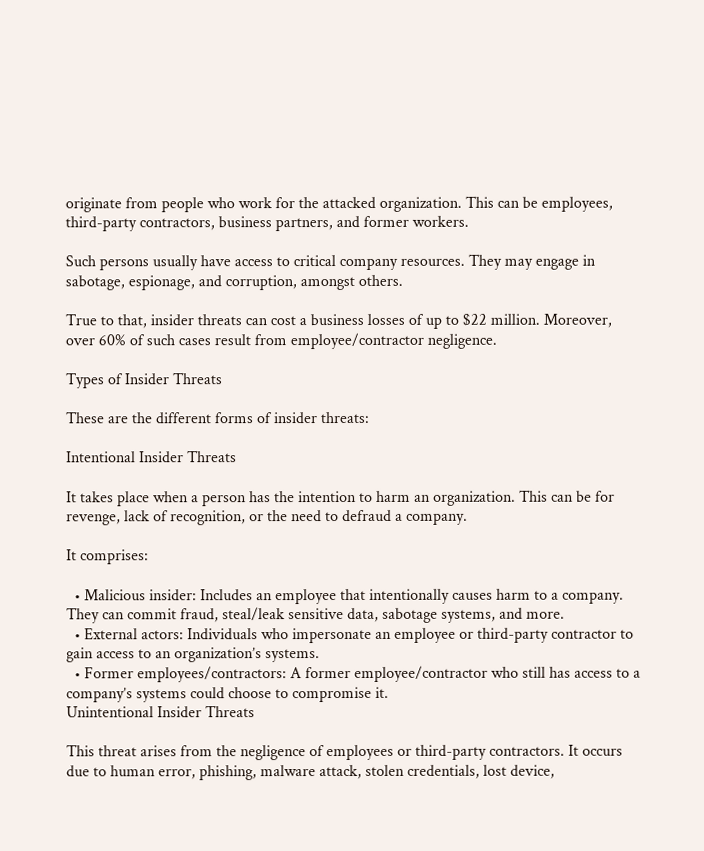originate from people who work for the attacked organization. This can be employees, third-party contractors, business partners, and former workers.

Such persons usually have access to critical company resources. They may engage in sabotage, espionage, and corruption, amongst others.

True to that, insider threats can cost a business losses of up to $22 million. Moreover, over 60% of such cases result from employee/contractor negligence.

Types of Insider Threats

These are the different forms of insider threats:

Intentional Insider Threats

It takes place when a person has the intention to harm an organization. This can be for revenge, lack of recognition, or the need to defraud a company.

It comprises:

  • Malicious insider: Includes an employee that intentionally causes harm to a company. They can commit fraud, steal/leak sensitive data, sabotage systems, and more.
  • External actors: Individuals who impersonate an employee or third-party contractor to gain access to an organization’s systems.
  • Former employees/contractors: A former employee/contractor who still has access to a company’s systems could choose to compromise it.
Unintentional Insider Threats

This threat arises from the negligence of employees or third-party contractors. It occurs due to human error, phishing, malware attack, stolen credentials, lost device,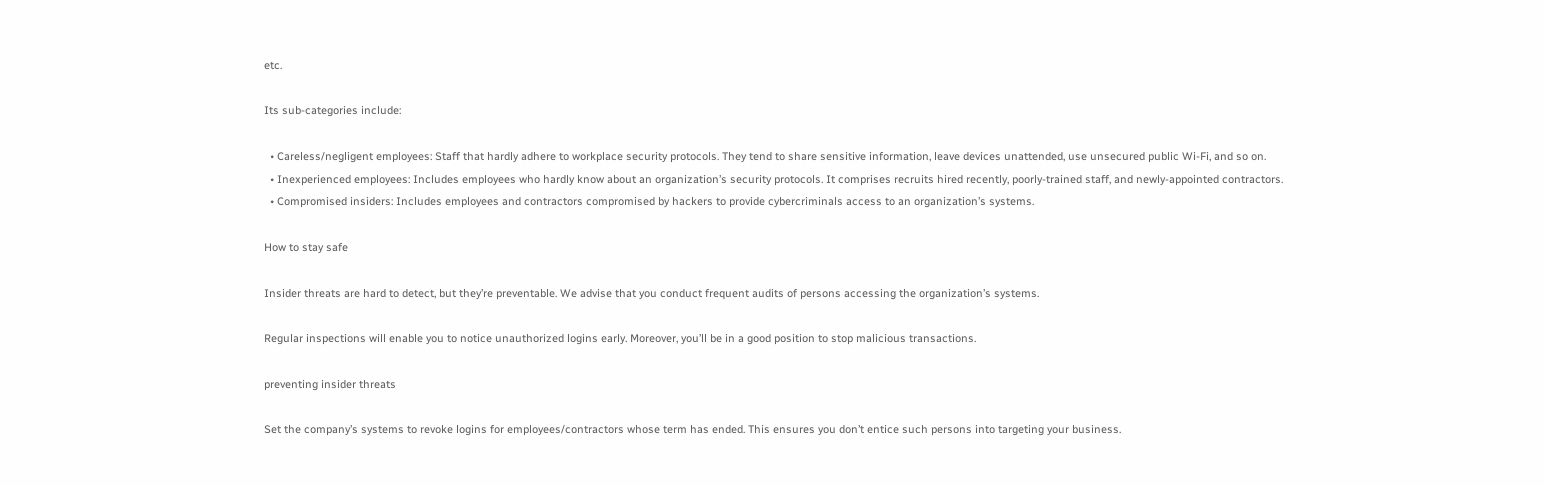etc.

Its sub-categories include:

  • Careless/negligent employees: Staff that hardly adhere to workplace security protocols. They tend to share sensitive information, leave devices unattended, use unsecured public Wi-Fi, and so on.
  • Inexperienced employees: Includes employees who hardly know about an organization’s security protocols. It comprises recruits hired recently, poorly-trained staff, and newly-appointed contractors.
  • Compromised insiders: Includes employees and contractors compromised by hackers to provide cybercriminals access to an organization’s systems.

How to stay safe

Insider threats are hard to detect, but they’re preventable. We advise that you conduct frequent audits of persons accessing the organization’s systems.

Regular inspections will enable you to notice unauthorized logins early. Moreover, you’ll be in a good position to stop malicious transactions.

preventing insider threats

Set the company’s systems to revoke logins for employees/contractors whose term has ended. This ensures you don’t entice such persons into targeting your business.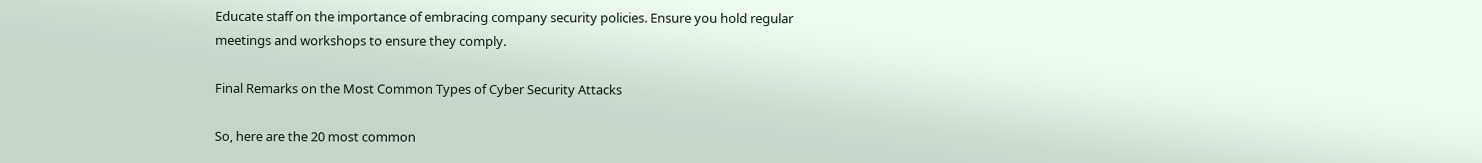Educate staff on the importance of embracing company security policies. Ensure you hold regular meetings and workshops to ensure they comply.

Final Remarks on the Most Common Types of Cyber Security Attacks

So, here are the 20 most common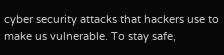cyber security attacks that hackers use to make us vulnerable. To stay safe,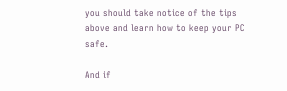you should take notice of the tips above and learn how to keep your PC safe.

And if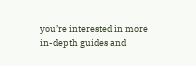you’re interested in more in-depth guides and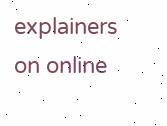explainers on online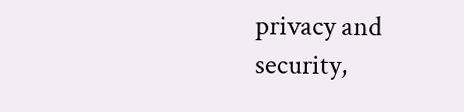privacy and security,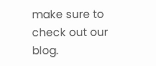make sure to check out our blog.